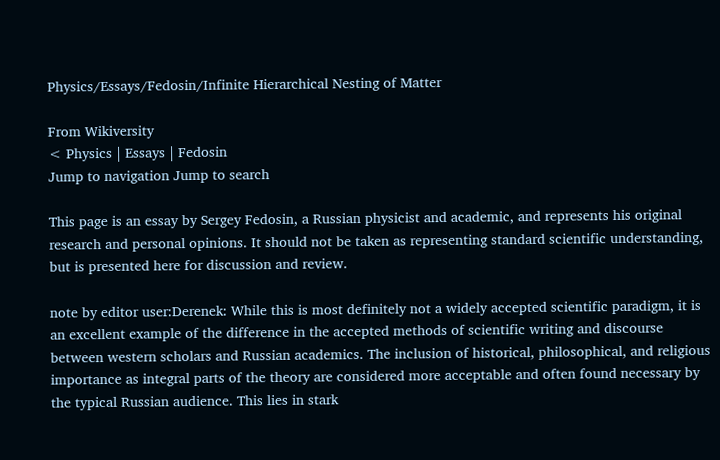Physics/Essays/Fedosin/Infinite Hierarchical Nesting of Matter

From Wikiversity
< Physics | Essays | Fedosin
Jump to navigation Jump to search

This page is an essay by Sergey Fedosin, a Russian physicist and academic, and represents his original research and personal opinions. It should not be taken as representing standard scientific understanding, but is presented here for discussion and review.

note by editor user:Derenek: While this is most definitely not a widely accepted scientific paradigm, it is an excellent example of the difference in the accepted methods of scientific writing and discourse between western scholars and Russian academics. The inclusion of historical, philosophical, and religious importance as integral parts of the theory are considered more acceptable and often found necessary by the typical Russian audience. This lies in stark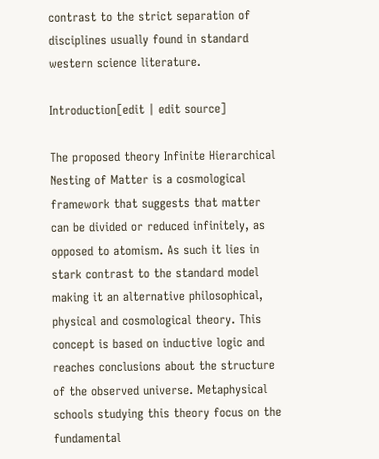contrast to the strict separation of disciplines usually found in standard western science literature.

Introduction[edit | edit source]

The proposed theory Infinite Hierarchical Nesting of Matter is a cosmological framework that suggests that matter can be divided or reduced infinitely, as opposed to atomism. As such it lies in stark contrast to the standard model making it an alternative philosophical, physical and cosmological theory. This concept is based on inductive logic and reaches conclusions about the structure of the observed universe. Metaphysical schools studying this theory focus on the fundamental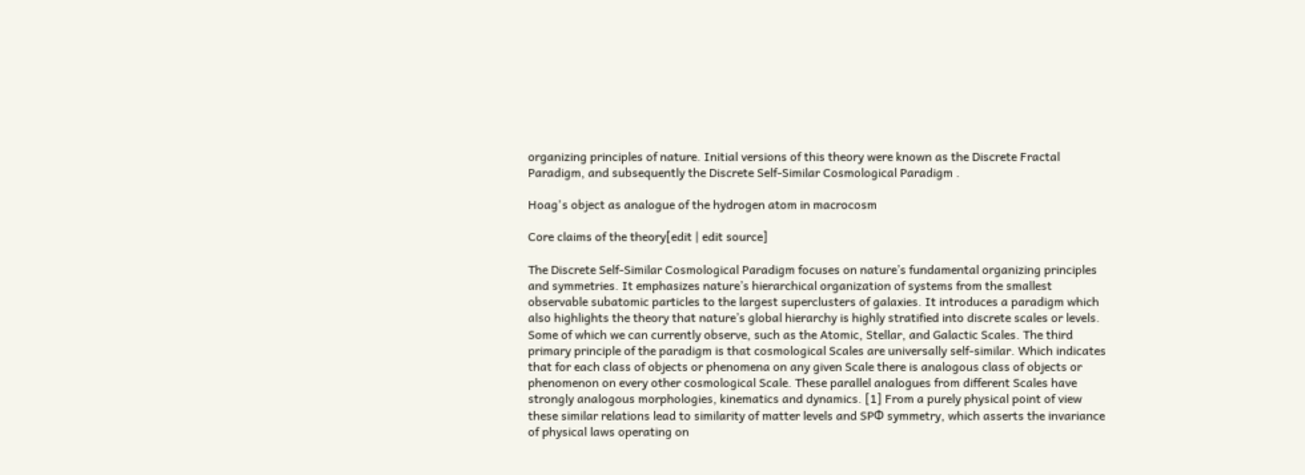organizing principles of nature. Initial versions of this theory were known as the Discrete Fractal Paradigm, and subsequently the Discrete Self-Similar Cosmological Paradigm .

Hoag's object as analogue of the hydrogen atom in macrocosm

Core claims of the theory[edit | edit source]

The Discrete Self-Similar Cosmological Paradigm focuses on nature’s fundamental organizing principles and symmetries. It emphasizes nature’s hierarchical organization of systems from the smallest observable subatomic particles to the largest superclusters of galaxies. It introduces a paradigm which also highlights the theory that nature’s global hierarchy is highly stratified into discrete scales or levels. Some of which we can currently observe, such as the Atomic, Stellar, and Galactic Scales. The third primary principle of the paradigm is that cosmological Scales are universally self-similar. Which indicates that for each class of objects or phenomena on any given Scale there is analogous class of objects or phenomenon on every other cosmological Scale. These parallel analogues from different Scales have strongly analogous morphologies, kinematics and dynamics. [1] From a purely physical point of view these similar relations lead to similarity of matter levels and SPФ symmetry, which asserts the invariance of physical laws operating on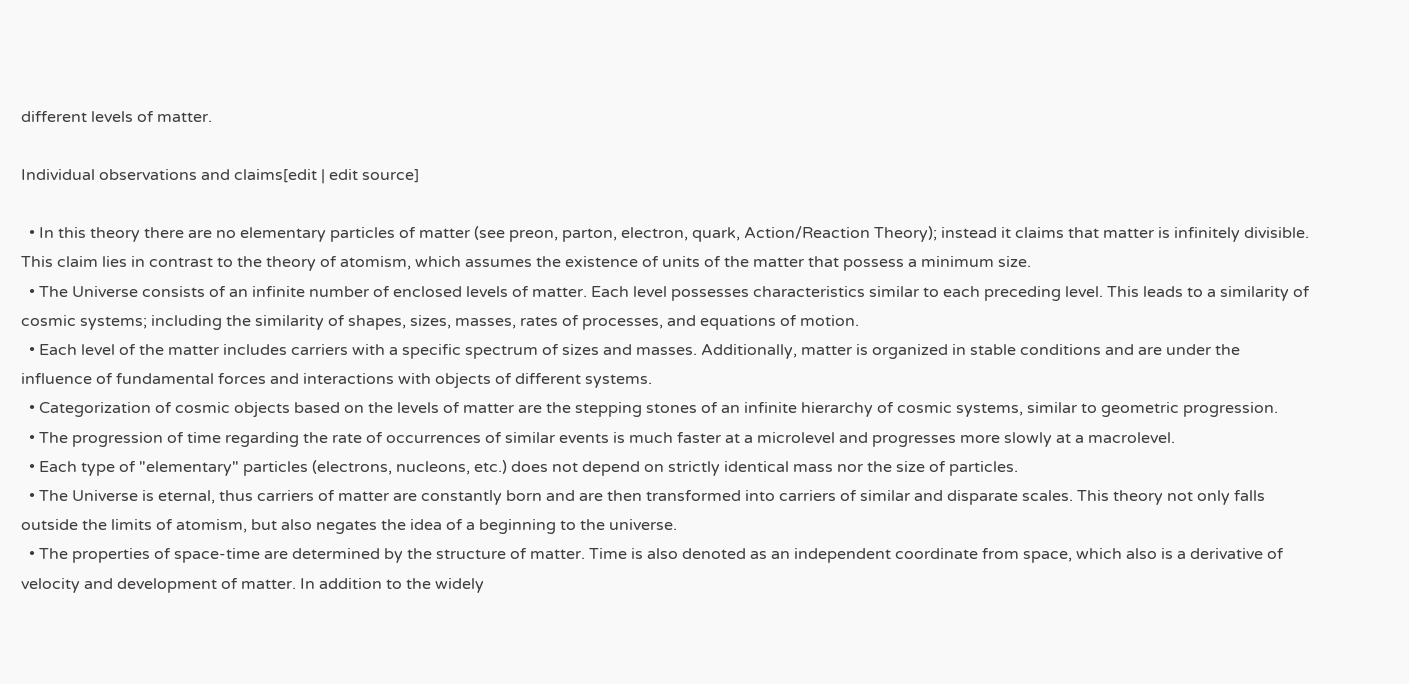different levels of matter.

Individual observations and claims[edit | edit source]

  • In this theory there are no elementary particles of matter (see preon, parton, electron, quark, Action/Reaction Theory); instead it claims that matter is infinitely divisible. This claim lies in contrast to the theory of atomism, which assumes the existence of units of the matter that possess a minimum size.
  • The Universe consists of an infinite number of enclosed levels of matter. Each level possesses characteristics similar to each preceding level. This leads to a similarity of cosmic systems; including the similarity of shapes, sizes, masses, rates of processes, and equations of motion.
  • Each level of the matter includes carriers with a specific spectrum of sizes and masses. Additionally, matter is organized in stable conditions and are under the influence of fundamental forces and interactions with objects of different systems.
  • Categorization of cosmic objects based on the levels of matter are the stepping stones of an infinite hierarchy of cosmic systems, similar to geometric progression.
  • The progression of time regarding the rate of occurrences of similar events is much faster at a microlevel and progresses more slowly at a macrolevel.
  • Each type of "elementary" particles (electrons, nucleons, etc.) does not depend on strictly identical mass nor the size of particles.
  • The Universe is eternal, thus carriers of matter are constantly born and are then transformed into carriers of similar and disparate scales. This theory not only falls outside the limits of atomism, but also negates the idea of a beginning to the universe.
  • The properties of space-time are determined by the structure of matter. Time is also denoted as an independent coordinate from space, which also is a derivative of velocity and development of matter. In addition to the widely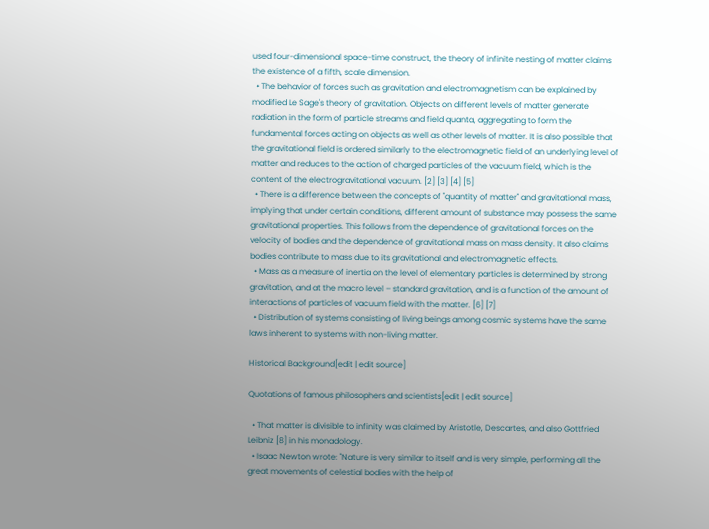used four-dimensional space-time construct, the theory of infinite nesting of matter claims the existence of a fifth, scale dimension.
  • The behavior of forces such as gravitation and electromagnetism can be explained by modified Le Sage's theory of gravitation. Objects on different levels of matter generate radiation in the form of particle streams and field quanta, aggregating to form the fundamental forces acting on objects as well as other levels of matter. It is also possible that the gravitational field is ordered similarly to the electromagnetic field of an underlying level of matter and reduces to the action of charged particles of the vacuum field, which is the content of the electrogravitational vacuum. [2] [3] [4] [5]
  • There is a difference between the concepts of "quantity of matter" and gravitational mass, implying that under certain conditions, different amount of substance may possess the same gravitational properties. This follows from the dependence of gravitational forces on the velocity of bodies and the dependence of gravitational mass on mass density. It also claims bodies contribute to mass due to its gravitational and electromagnetic effects.
  • Mass as a measure of inertia on the level of elementary particles is determined by strong gravitation, and at the macro level – standard gravitation, and is a function of the amount of interactions of particles of vacuum field with the matter. [6] [7]
  • Distribution of systems consisting of living beings among cosmic systems have the same laws inherent to systems with non-living matter.

Historical Background[edit | edit source]

Quotations of famous philosophers and scientists[edit | edit source]

  • That matter is divisible to infinity was claimed by Aristotle, Descartes, and also Gottfried Leibniz [8] in his monadology.
  • Isaac Newton wrote: "Nature is very similar to itself and is very simple, performing all the great movements of celestial bodies with the help of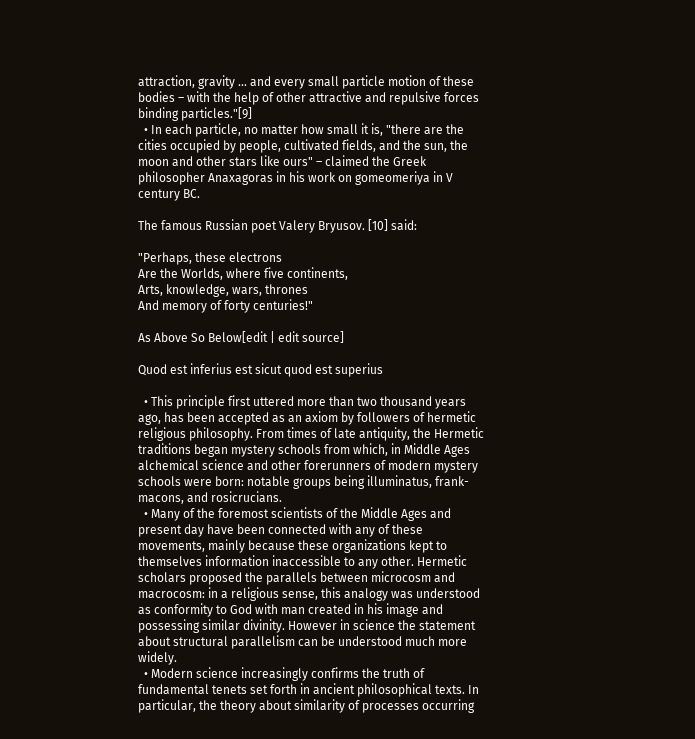attraction, gravity ... and every small particle motion of these bodies – with the help of other attractive and repulsive forces binding particles."[9]
  • In each particle, no matter how small it is, "there are the cities occupied by people, cultivated fields, and the sun, the moon and other stars like ours" – claimed the Greek philosopher Anaxagoras in his work on gomeomeriya in V century BC.

The famous Russian poet Valery Bryusov. [10] said:

"Perhaps, these electrons
Are the Worlds, where five continents,
Arts, knowledge, wars, thrones
And memory of forty centuries!"

As Above So Below[edit | edit source]

Quod est inferius est sicut quod est superius

  • This principle first uttered more than two thousand years ago, has been accepted as an axiom by followers of hermetic religious philosophy. From times of late antiquity, the Hermetic traditions began mystery schools from which, in Middle Ages alchemical science and other forerunners of modern mystery schools were born: notable groups being illuminatus, frank-macons, and rosicrucians.
  • Many of the foremost scientists of the Middle Ages and present day have been connected with any of these movements, mainly because these organizations kept to themselves information inaccessible to any other. Hermetic scholars proposed the parallels between microcosm and macrocosm: in a religious sense, this analogy was understood as conformity to God with man created in his image and possessing similar divinity. However in science the statement about structural parallelism can be understood much more widely.
  • Modern science increasingly confirms the truth of fundamental tenets set forth in ancient philosophical texts. In particular, the theory about similarity of processes occurring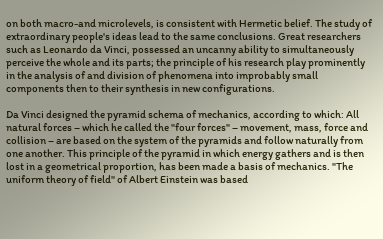on both macro-and microlevels, is consistent with Hermetic belief. The study of extraordinary people's ideas lead to the same conclusions. Great researchers such as Leonardo da Vinci, possessed an uncanny ability to simultaneously perceive the whole and its parts; the principle of his research play prominently in the analysis of and division of phenomena into improbably small components then to their synthesis in new configurations.

Da Vinci designed the pyramid schema of mechanics, according to which: All natural forces – which he called the "four forces" – movement, mass, force and collision – are based on the system of the pyramids and follow naturally from one another. This principle of the pyramid in which energy gathers and is then lost in a geometrical proportion, has been made a basis of mechanics. "The uniform theory of field" of Albert Einstein was based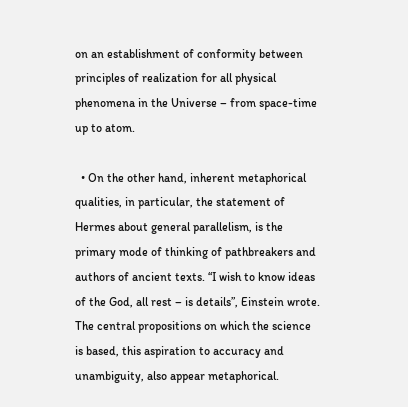on an establishment of conformity between principles of realization for all physical phenomena in the Universe – from space-time up to atom.

  • On the other hand, inherent metaphorical qualities, in particular, the statement of Hermes about general parallelism, is the primary mode of thinking of pathbreakers and authors of ancient texts. “I wish to know ideas of the God, all rest – is details”, Einstein wrote. The central propositions on which the science is based, this aspiration to accuracy and unambiguity, also appear metaphorical.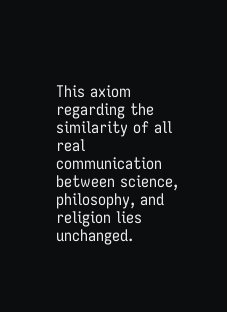This axiom regarding the similarity of all real communication between science, philosophy, and religion lies unchanged.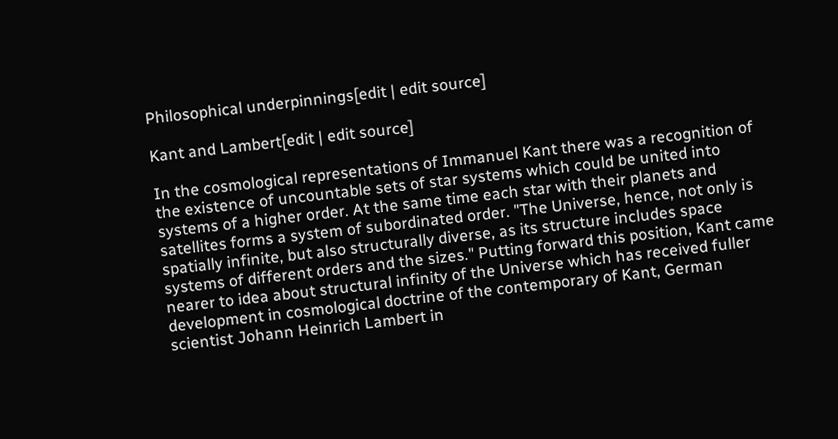Philosophical underpinnings[edit | edit source]

Kant and Lambert[edit | edit source]

In the cosmological representations of Immanuel Kant there was a recognition of the existence of uncountable sets of star systems which could be united into systems of a higher order. At the same time each star with their planets and satellites forms a system of subordinated order. "The Universe, hence, not only is spatially infinite, but also structurally diverse, as its structure includes space systems of different orders and the sizes." Putting forward this position, Kant came nearer to idea about structural infinity of the Universe which has received fuller development in cosmological doctrine of the contemporary of Kant, German scientist Johann Heinrich Lambert in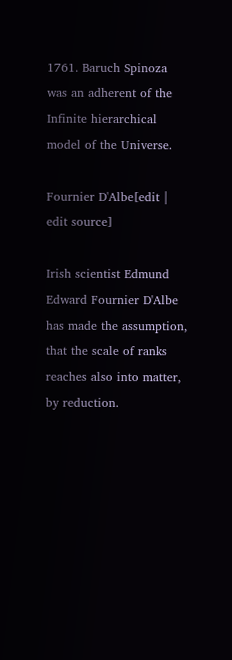1761. Baruch Spinoza was an adherent of the Infinite hierarchical model of the Universe.

Fournier D'Albe[edit | edit source]

Irish scientist Edmund Edward Fournier D'Albe has made the assumption, that the scale of ranks reaches also into matter, by reduction.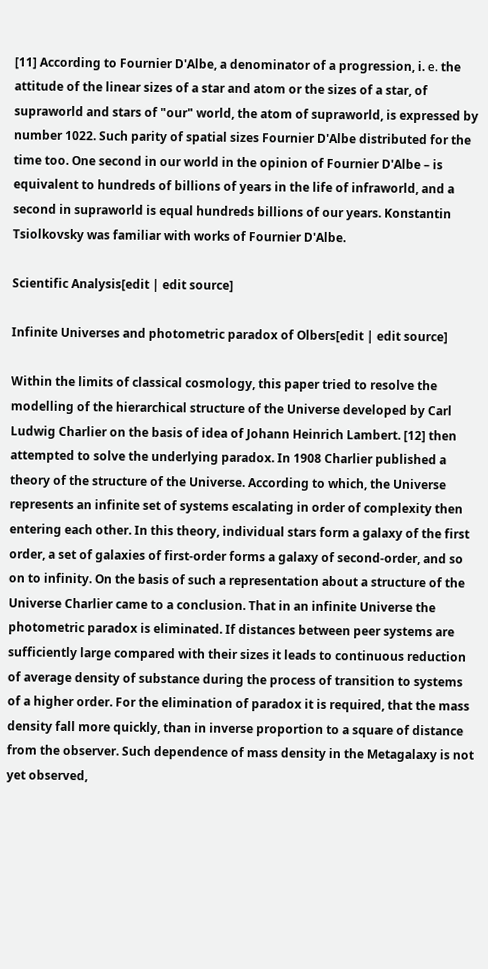[11] According to Fournier D'Albe, a denominator of a progression, i. е. the attitude of the linear sizes of a star and atom or the sizes of a star, of supraworld and stars of "our" world, the atom of supraworld, is expressed by number 1022. Such parity of spatial sizes Fournier D'Albe distributed for the time too. One second in our world in the opinion of Fournier D'Albe – is equivalent to hundreds of billions of years in the life of infraworld, and a second in supraworld is equal hundreds billions of our years. Konstantin Tsiolkovsky was familiar with works of Fournier D'Albe.

Scientific Analysis[edit | edit source]

Infinite Universes and photometric paradox of Olbers[edit | edit source]

Within the limits of classical cosmology, this paper tried to resolve the modelling of the hierarchical structure of the Universe developed by Carl Ludwig Charlier on the basis of idea of Johann Heinrich Lambert. [12] then attempted to solve the underlying paradox. In 1908 Charlier published a theory of the structure of the Universe. According to which, the Universe represents an infinite set of systems escalating in order of complexity then entering each other. In this theory, individual stars form a galaxy of the first order, a set of galaxies of first-order forms a galaxy of second-order, and so on to infinity. On the basis of such a representation about a structure of the Universe Charlier came to a conclusion. That in an infinite Universe the photometric paradox is eliminated. If distances between peer systems are sufficiently large compared with their sizes it leads to continuous reduction of average density of substance during the process of transition to systems of a higher order. For the elimination of paradox it is required, that the mass density fall more quickly, than in inverse proportion to a square of distance from the observer. Such dependence of mass density in the Metagalaxy is not yet observed,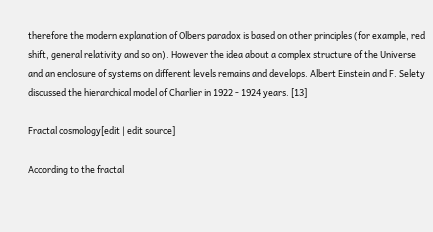therefore the modern explanation of Olbers paradox is based on other principles (for example, red shift, general relativity and so on). However the idea about a complex structure of the Universe and an enclosure of systems on different levels remains and develops. Albert Einstein and F. Selety discussed the hierarchical model of Charlier in 1922 - 1924 years. [13]

Fractal cosmology[edit | edit source]

According to the fractal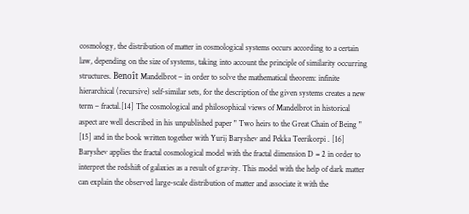cosmology, the distribution of matter in cosmological systems occurs according to a certain law, depending on the size of systems, taking into account the principle of similarity occurring structures. Benoît Mandelbrot – in order to solve the mathematical theorem: infinite hierarchical (recursive) self-similar sets, for the description of the given systems creates a new term – fractal.[14] The cosmological and philosophical views of Mandelbrot in historical aspect are well described in his unpublished paper " Two heirs to the Great Chain of Being " [15] and in the book written together with Yurij Baryshev and Pekka Teerikorpi . [16] Baryshev applies the fractal cosmological model with the fractal dimension D = 2 in order to interpret the redshift of galaxies as a result of gravity. This model with the help of dark matter can explain the observed large-scale distribution of matter and associate it with the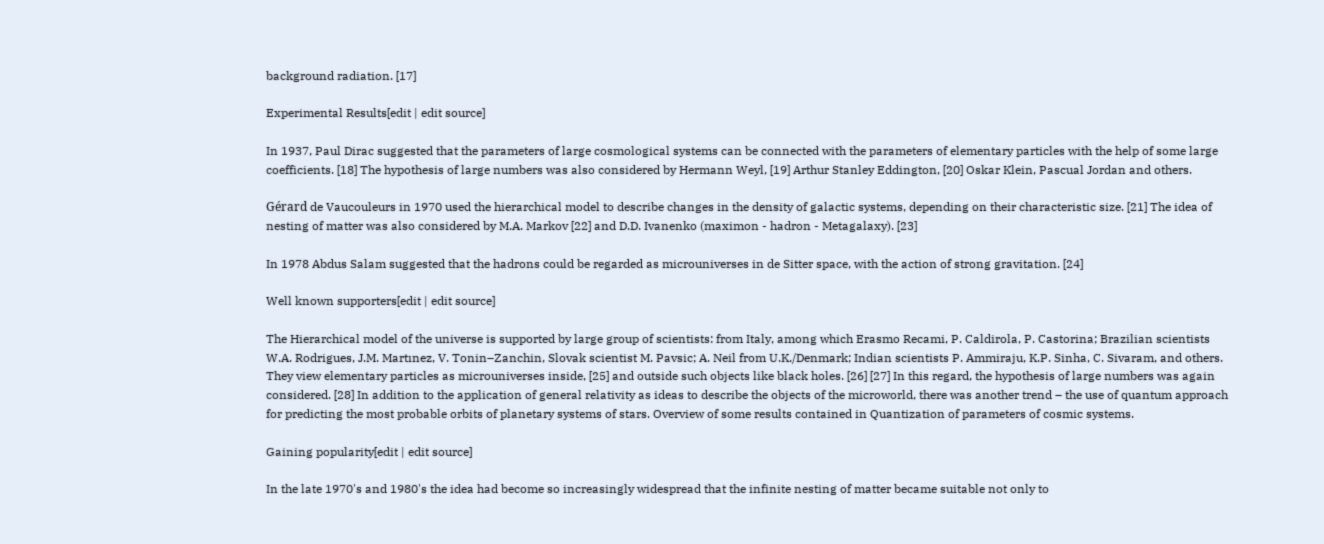background radiation. [17]

Experimental Results[edit | edit source]

In 1937, Paul Dirac suggested that the parameters of large cosmological systems can be connected with the parameters of elementary particles with the help of some large coefficients. [18] The hypothesis of large numbers was also considered by Hermann Weyl, [19] Arthur Stanley Eddington, [20] Oskar Klein, Pascual Jordan and others.

Gérard de Vaucouleurs in 1970 used the hierarchical model to describe changes in the density of galactic systems, depending on their characteristic size. [21] The idea of nesting of matter was also considered by M.A. Markov [22] and D.D. Ivanenko (maximon - hadron - Metagalaxy). [23]

In 1978 Abdus Salam suggested that the hadrons could be regarded as microuniverses in de Sitter space, with the action of strong gravitation. [24]

Well known supporters[edit | edit source]

The Hierarchical model of the universe is supported by large group of scientists: from Italy, among which Erasmo Recami, P. Caldirola, P. Castorina; Brazilian scientists W.A. Rodrigues, J.M. Martınez, V. Tonin–Zanchin, Slovak scientist M. Pavsic; A. Neil from U.K./Denmark; Indian scientists P. Ammiraju, K.P. Sinha, C. Sivaram, and others. They view elementary particles as microuniverses inside, [25] and outside such objects like black holes. [26] [27] In this regard, the hypothesis of large numbers was again considered. [28] In addition to the application of general relativity as ideas to describe the objects of the microworld, there was another trend – the use of quantum approach for predicting the most probable orbits of planetary systems of stars. Overview of some results contained in Quantization of parameters of cosmic systems.

Gaining popularity[edit | edit source]

In the late 1970's and 1980's the idea had become so increasingly widespread that the infinite nesting of matter became suitable not only to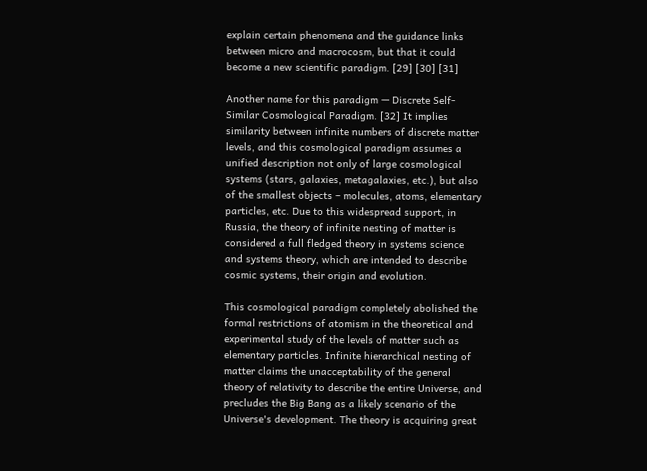explain certain phenomena and the guidance links between micro and macrocosm, but that it could become a new scientific paradigm. [29] [30] [31]

Another name for this paradigm — Discrete Self-Similar Cosmological Paradigm. [32] It implies similarity between infinite numbers of discrete matter levels, and this cosmological paradigm assumes a unified description not only of large cosmological systems (stars, galaxies, metagalaxies, etc.), but also of the smallest objects – molecules, atoms, elementary particles, etc. Due to this widespread support, in Russia, the theory of infinite nesting of matter is considered a full fledged theory in systems science and systems theory, which are intended to describe cosmic systems, their origin and evolution.

This cosmological paradigm completely abolished the formal restrictions of atomism in the theoretical and experimental study of the levels of matter such as elementary particles. Infinite hierarchical nesting of matter claims the unacceptability of the general theory of relativity to describe the entire Universe, and precludes the Big Bang as a likely scenario of the Universe's development. The theory is acquiring great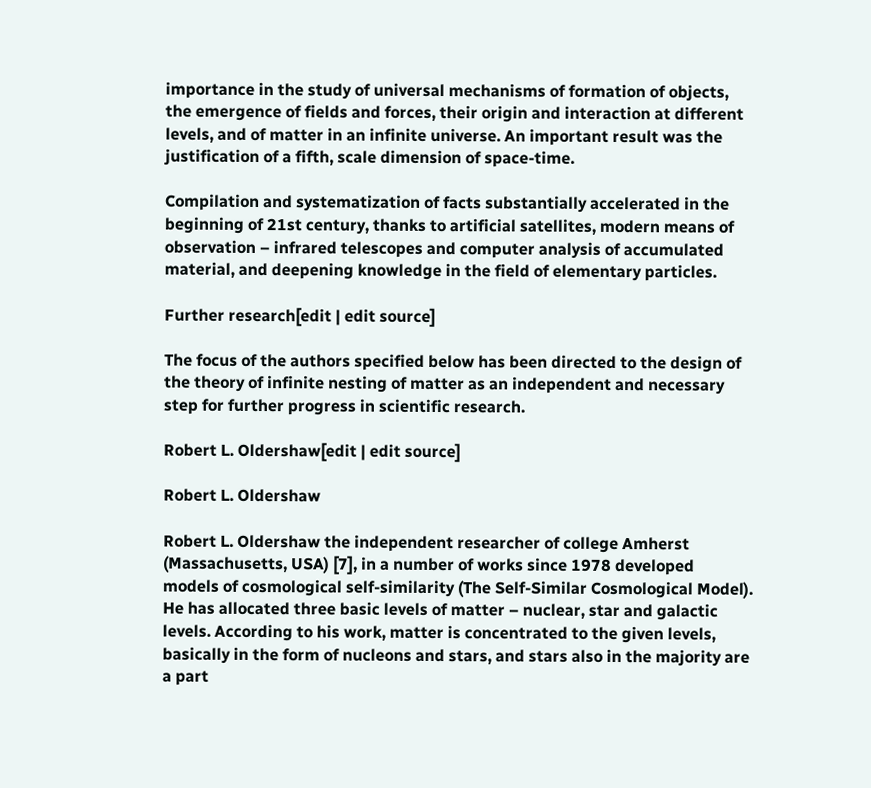importance in the study of universal mechanisms of formation of objects, the emergence of fields and forces, their origin and interaction at different levels, and of matter in an infinite universe. An important result was the justification of a fifth, scale dimension of space-time.

Compilation and systematization of facts substantially accelerated in the beginning of 21st century, thanks to artificial satellites, modern means of observation – infrared telescopes and computer analysis of accumulated material, and deepening knowledge in the field of elementary particles.

Further research[edit | edit source]

The focus of the authors specified below has been directed to the design of the theory of infinite nesting of matter as an independent and necessary step for further progress in scientific research.

Robert L. Oldershaw[edit | edit source]

Robert L. Oldershaw

Robert L. Oldershaw the independent researcher of college Amherst (Massachusetts, USA) [7], in a number of works since 1978 developed models of cosmological self-similarity (The Self-Similar Cosmological Model). He has allocated three basic levels of matter – nuclear, star and galactic levels. According to his work, matter is concentrated to the given levels, basically in the form of nucleons and stars, and stars also in the majority are a part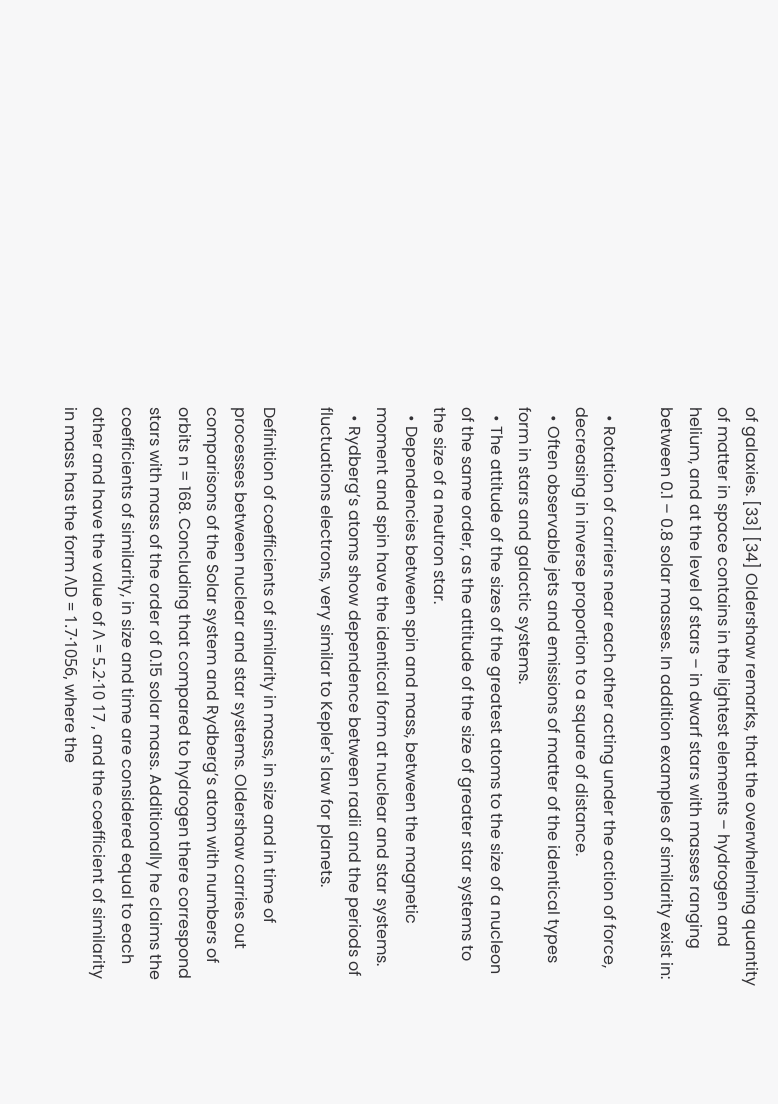of galaxies. [33] [34] Oldershaw remarks, that the overwhelming quantity of matter in space contains in the lightest elements – hydrogen and helium, and at the level of stars – in dwarf stars with masses ranging between 0.1 – 0.8 solar masses. In addition examples of similarity exist in:

  • Rotation of carriers near each other acting under the action of force, decreasing in inverse proportion to a square of distance.
  • Often observable jets and emissions of matter of the identical types form in stars and galactic systems.
  • The attitude of the sizes of the greatest atoms to the size of a nucleon of the same order, as the attitude of the size of greater star systems to the size of a neutron star.
  • Dependencies between spin and mass, between the magnetic moment and spin have the identical form at nuclear and star systems.
  • Rydberg’s atoms show dependence between radii and the periods of fluctuations electrons, very similar to Kepler's law for planets.

Definition of coefficients of similarity in mass, in size and in time of processes between nuclear and star systems. Oldershaw carries out comparisons of the Solar system and Rydberg’s atom with numbers of orbits n = 168. Concluding that compared to hydrogen there correspond stars with mass of the order of 0.15 solar mass. Additionally he claims the coefficients of similarity, in size and time are considered equal to each other and have the value of Λ = 5.2∙10 17 , and the coefficient of similarity in mass has the form ΛD = 1.7∙1056, where the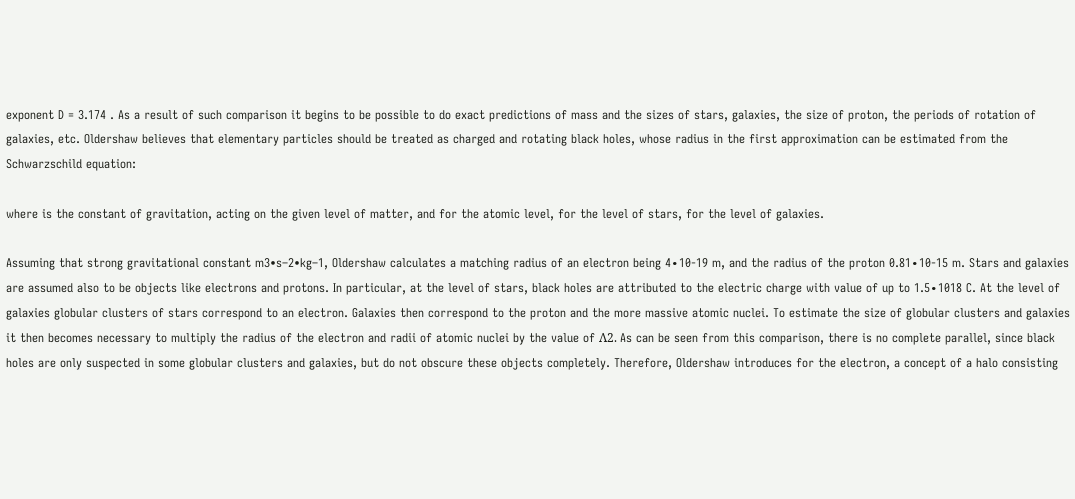exponent D = 3.174 . As a result of such comparison it begins to be possible to do exact predictions of mass and the sizes of stars, galaxies, the size of proton, the periods of rotation of galaxies, etc. Oldershaw believes that elementary particles should be treated as charged and rotating black holes, whose radius in the first approximation can be estimated from the Schwarzschild equation:

where is the constant of gravitation, acting on the given level of matter, and for the atomic level, for the level of stars, for the level of galaxies.

Assuming that strong gravitational constant m3•s–2•kg–1, Oldershaw calculates a matching radius of an electron being 4∙10-19 m, and the radius of the proton 0.81∙10-15 m. Stars and galaxies are assumed also to be objects like electrons and protons. In particular, at the level of stars, black holes are attributed to the electric charge with value of up to 1.5∙1018 C. At the level of galaxies globular clusters of stars correspond to an electron. Galaxies then correspond to the proton and the more massive atomic nuclei. To estimate the size of globular clusters and galaxies it then becomes necessary to multiply the radius of the electron and radii of atomic nuclei by the value of Λ2. As can be seen from this comparison, there is no complete parallel, since black holes are only suspected in some globular clusters and galaxies, but do not obscure these objects completely. Therefore, Oldershaw introduces for the electron, a concept of a halo consisting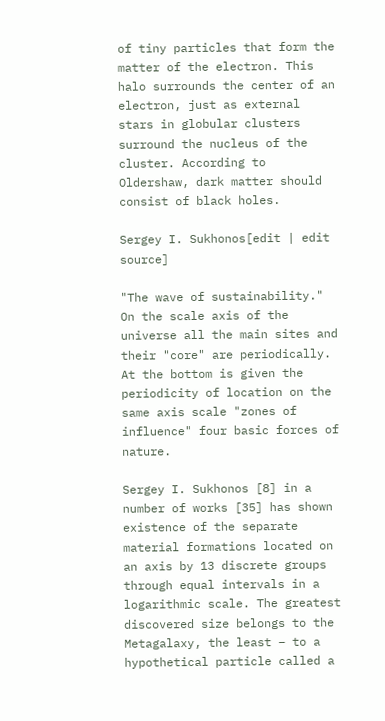of tiny particles that form the matter of the electron. This halo surrounds the center of an electron, just as external stars in globular clusters surround the nucleus of the cluster. According to Oldershaw, dark matter should consist of black holes.

Sergey I. Sukhonos[edit | edit source]

"The wave of sustainability." On the scale axis of the universe all the main sites and their "core" are periodically. At the bottom is given the periodicity of location on the same axis scale "zones of influence" four basic forces of nature.

Sergey I. Sukhonos [8] in a number of works [35] has shown existence of the separate material formations located on an axis by 13 discrete groups through equal intervals in a logarithmic scale. The greatest discovered size belongs to the Metagalaxy, the least – to a hypothetical particle called a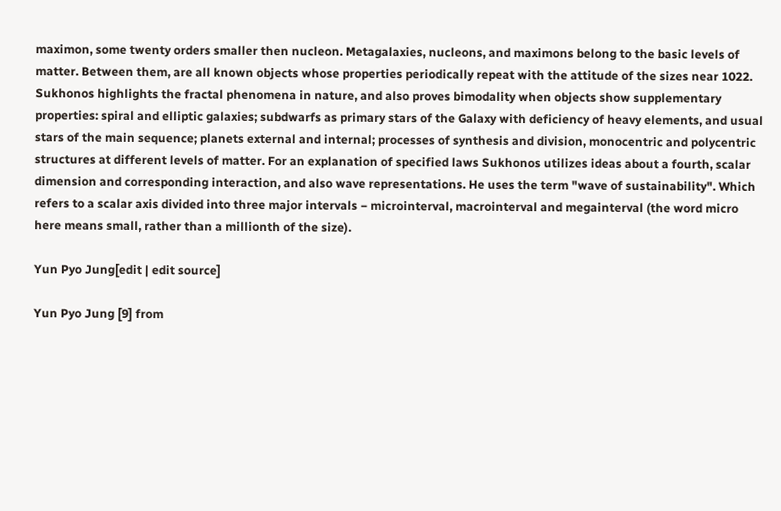maximon, some twenty orders smaller then nucleon. Metagalaxies, nucleons, and maximons belong to the basic levels of matter. Between them, are all known objects whose properties periodically repeat with the attitude of the sizes near 1022. Sukhonos highlights the fractal phenomena in nature, and also proves bimodality when objects show supplementary properties: spiral and elliptic galaxies; subdwarfs as primary stars of the Galaxy with deficiency of heavy elements, and usual stars of the main sequence; planets external and internal; processes of synthesis and division, monocentric and polycentric structures at different levels of matter. For an explanation of specified laws Sukhonos utilizes ideas about a fourth, scalar dimension and corresponding interaction, and also wave representations. He uses the term "wave of sustainability". Which refers to a scalar axis divided into three major intervals − microinterval, macrointerval and megainterval (the word micro here means small, rather than a millionth of the size).

Yun Pyo Jung[edit | edit source]

Yun Pyo Jung [9] from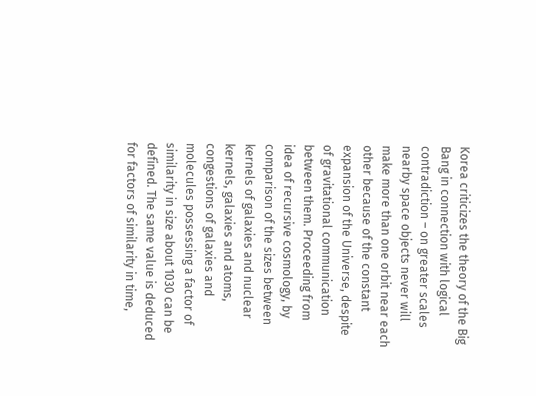Korea criticizes the theory of the Big Bang in connection with logical contradiction – on greater scales nearby space objects never will make more than one orbit near each other because of the constant expansion of the Universe, despite of gravitational communication between them. Proceeding from idea of recursive cosmology, by comparison of the sizes between kernels of galaxies and nuclear kernels, galaxies and atoms, congestions of galaxies and molecules possessing a factor of similarity in size about 1030 can be defined. The same value is deduced for factors of similarity in time,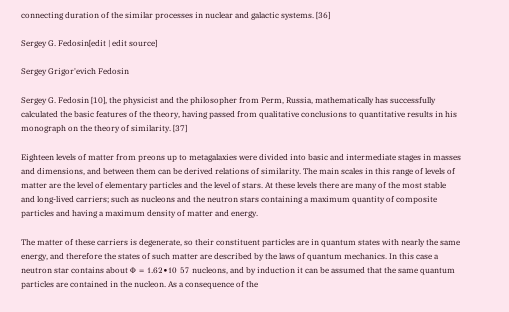connecting duration of the similar processes in nuclear and galactic systems. [36]

Sergey G. Fedosin[edit | edit source]

Sergey Grigor'evich Fedosin

Sergey G. Fedosin [10], the physicist and the philosopher from Perm, Russia, mathematically has successfully calculated the basic features of the theory, having passed from qualitative conclusions to quantitative results in his monograph on the theory of similarity. [37]

Eighteen levels of matter from preons up to metagalaxies were divided into basic and intermediate stages in masses and dimensions, and between them can be derived relations of similarity. The main scales in this range of levels of matter are the level of elementary particles and the level of stars. At these levels there are many of the most stable and long-lived carriers; such as nucleons and the neutron stars containing a maximum quantity of composite particles and having a maximum density of matter and energy.

The matter of these carriers is degenerate, so their constituent particles are in quantum states with nearly the same energy, and therefore the states of such matter are described by the laws of quantum mechanics. In this case a neutron star contains about Φ = 1.62•10 57 nucleons, and by induction it can be assumed that the same quantum particles are contained in the nucleon. As a consequence of the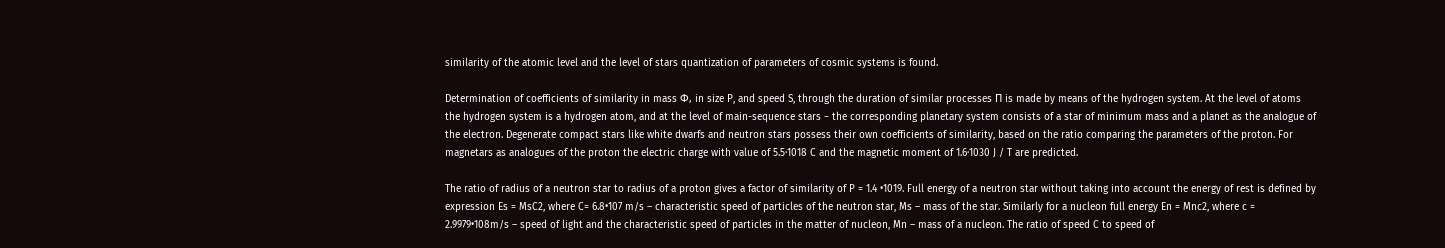similarity of the atomic level and the level of stars quantization of parameters of cosmic systems is found.

Determination of coefficients of similarity in mass Φ, in size P, and speed S, through the duration of similar processes Π is made by means of the hydrogen system. At the level of atoms the hydrogen system is a hydrogen atom, and at the level of main-sequence stars − the corresponding planetary system consists of a star of minimum mass and a planet as the analogue of the electron. Degenerate compact stars like white dwarfs and neutron stars possess their own coefficients of similarity, based on the ratio comparing the parameters of the proton. For magnetars as analogues of the proton the electric charge with value of 5.5∙1018 C and the magnetic moment of 1.6∙1030 J / T are predicted.

The ratio of radius of a neutron star to radius of a proton gives a factor of similarity of P = 1.4 •1019. Full energy of a neutron star without taking into account the energy of rest is defined by expression Es = MsC2, where C= 6.8•107 m/s – characteristic speed of particles of the neutron star, Ms – mass of the star. Similarly for a nucleon full energy En = Mnc2, where c = 2.9979•108m/s – speed of light and the characteristic speed of particles in the matter of nucleon, Mn – mass of a nucleon. The ratio of speed C to speed of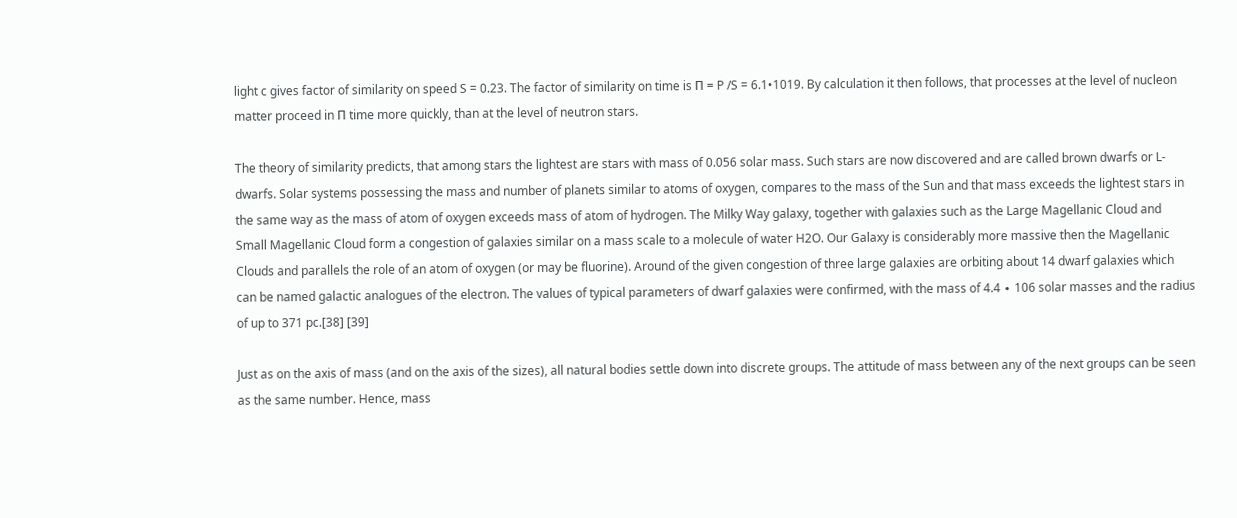light c gives factor of similarity on speed S = 0.23. The factor of similarity on time is Π = P /S = 6.1•1019. By calculation it then follows, that processes at the level of nucleon matter proceed in Π time more quickly, than at the level of neutron stars.

The theory of similarity predicts, that among stars the lightest are stars with mass of 0.056 solar mass. Such stars are now discovered and are called brown dwarfs or L-dwarfs. Solar systems possessing the mass and number of planets similar to atoms of oxygen, compares to the mass of the Sun and that mass exceeds the lightest stars in the same way as the mass of atom of oxygen exceeds mass of atom of hydrogen. The Milky Way galaxy, together with galaxies such as the Large Magellanic Cloud and Small Magellanic Cloud form a congestion of galaxies similar on a mass scale to a molecule of water H2O. Our Galaxy is considerably more massive then the Magellanic Clouds and parallels the role of an atom of oxygen (or may be fluorine). Around of the given congestion of three large galaxies are orbiting about 14 dwarf galaxies which can be named galactic analogues of the electron. The values of typical parameters of dwarf galaxies were confirmed, with the mass of 4.4 ∙ 106 solar masses and the radius of up to 371 pc.[38] [39]

Just as on the axis of mass (and on the axis of the sizes), all natural bodies settle down into discrete groups. The attitude of mass between any of the next groups can be seen as the same number. Hence, mass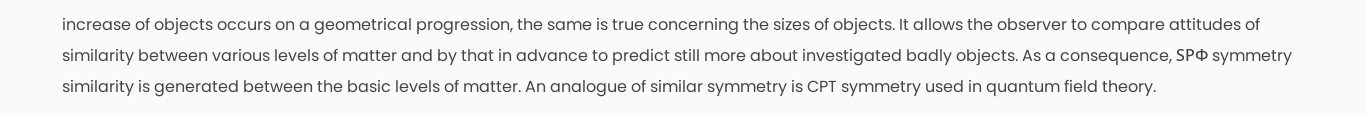increase of objects occurs on a geometrical progression, the same is true concerning the sizes of objects. It allows the observer to compare attitudes of similarity between various levels of matter and by that in advance to predict still more about investigated badly objects. As a consequence, SPФ symmetry similarity is generated between the basic levels of matter. An analogue of similar symmetry is CPT symmetry used in quantum field theory.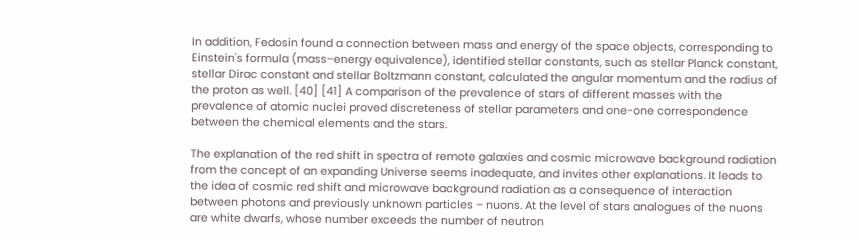In addition, Fedosin found a connection between mass and energy of the space objects, corresponding to Einstein's formula (mass–energy equivalence), identified stellar constants, such as stellar Planck constant, stellar Dirac constant and stellar Boltzmann constant, calculated the angular momentum and the radius of the proton as well. [40] [41] A comparison of the prevalence of stars of different masses with the prevalence of atomic nuclei proved discreteness of stellar parameters and one-one correspondence between the chemical elements and the stars.

The explanation of the red shift in spectra of remote galaxies and cosmic microwave background radiation from the concept of an expanding Universe seems inadequate, and invites other explanations. It leads to the idea of cosmic red shift and microwave background radiation as a consequence of interaction between photons and previously unknown particles – nuons. At the level of stars analogues of the nuons are white dwarfs, whose number exceeds the number of neutron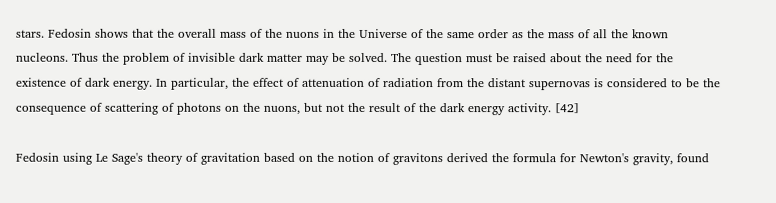stars. Fedosin shows that the overall mass of the nuons in the Universe of the same order as the mass of all the known nucleons. Thus the problem of invisible dark matter may be solved. The question must be raised about the need for the existence of dark energy. In particular, the effect of attenuation of radiation from the distant supernovas is considered to be the consequence of scattering of photons on the nuons, but not the result of the dark energy activity. [42]

Fedosin using Le Sage's theory of gravitation based on the notion of gravitons derived the formula for Newton's gravity, found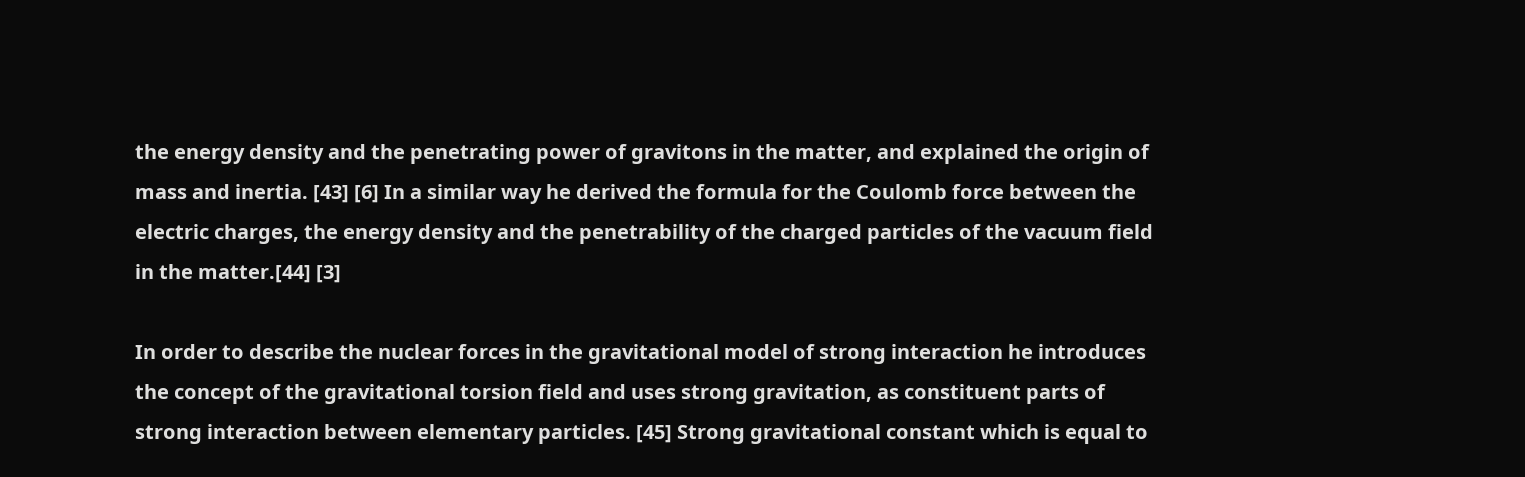the energy density and the penetrating power of gravitons in the matter, and explained the origin of mass and inertia. [43] [6] In a similar way he derived the formula for the Coulomb force between the electric charges, the energy density and the penetrability of the charged particles of the vacuum field in the matter.[44] [3]

In order to describe the nuclear forces in the gravitational model of strong interaction he introduces the concept of the gravitational torsion field and uses strong gravitation, as constituent parts of strong interaction between elementary particles. [45] Strong gravitational constant which is equal to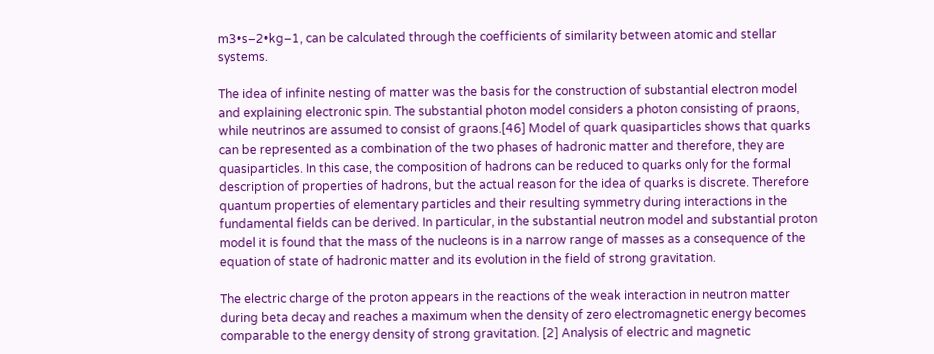m3•s–2•kg–1, can be calculated through the coefficients of similarity between atomic and stellar systems.

The idea of infinite nesting of matter was the basis for the construction of substantial electron model and explaining electronic spin. The substantial photon model considers a photon consisting of praons, while neutrinos are assumed to consist of graons.[46] Model of quark quasiparticles shows that quarks can be represented as a combination of the two phases of hadronic matter and therefore, they are quasiparticles. In this case, the composition of hadrons can be reduced to quarks only for the formal description of properties of hadrons, but the actual reason for the idea of quarks is discrete. Therefore quantum properties of elementary particles and their resulting symmetry during interactions in the fundamental fields can be derived. In particular, in the substantial neutron model and substantial proton model it is found that the mass of the nucleons is in a narrow range of masses as a consequence of the equation of state of hadronic matter and its evolution in the field of strong gravitation.

The electric charge of the proton appears in the reactions of the weak interaction in neutron matter during beta decay and reaches a maximum when the density of zero electromagnetic energy becomes comparable to the energy density of strong gravitation. [2] Analysis of electric and magnetic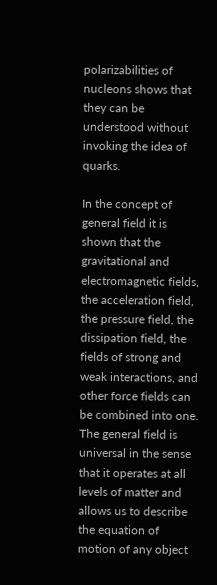polarizabilities of nucleons shows that they can be understood without invoking the idea of quarks.

In the concept of general field it is shown that the gravitational and electromagnetic fields, the acceleration field, the pressure field, the dissipation field, the fields of strong and weak interactions, and other force fields can be combined into one. The general field is universal in the sense that it operates at all levels of matter and allows us to describe the equation of motion of any object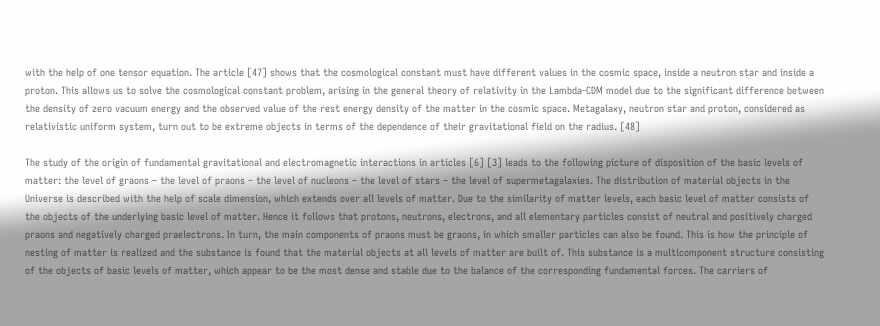with the help of one tensor equation. The article [47] shows that the cosmological constant must have different values in the cosmic space, inside a neutron star and inside a proton. This allows us to solve the cosmological constant problem, arising in the general theory of relativity in the Lambda-CDM model due to the significant difference between the density of zero vacuum energy and the observed value of the rest energy density of the matter in the cosmic space. Metagalaxy, neutron star and proton, considered as relativistic uniform system, turn out to be extreme objects in terms of the dependence of their gravitational field on the radius. [48]

The study of the origin of fundamental gravitational and electromagnetic interactions in articles [6] [3] leads to the following picture of disposition of the basic levels of matter: the level of graons – the level of praons – the level of nucleons – the level of stars – the level of supermetagalaxies. The distribution of material objects in the Universe is described with the help of scale dimension, which extends over all levels of matter. Due to the similarity of matter levels, each basic level of matter consists of the objects of the underlying basic level of matter. Hence it follows that protons, neutrons, electrons, and all elementary particles consist of neutral and positively charged praons and negatively charged praelectrons. In turn, the main components of praons must be graons, in which smaller particles can also be found. This is how the principle of nesting of matter is realized and the substance is found that the material objects at all levels of matter are built of. This substance is a multicomponent structure consisting of the objects of basic levels of matter, which appear to be the most dense and stable due to the balance of the corresponding fundamental forces. The carriers of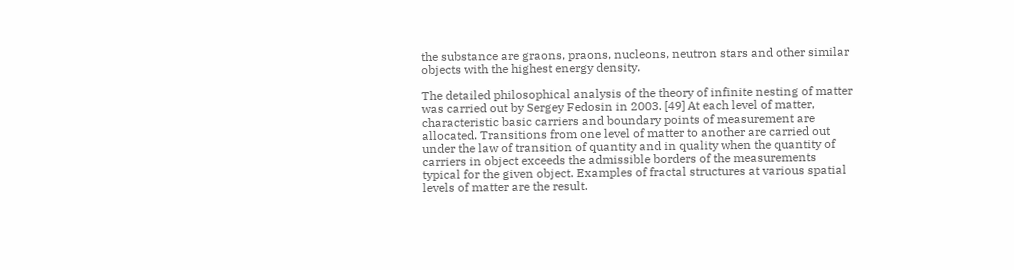the substance are graons, praons, nucleons, neutron stars and other similar objects with the highest energy density.

The detailed philosophical analysis of the theory of infinite nesting of matter was carried out by Sergey Fedosin in 2003. [49] At each level of matter, characteristic basic carriers and boundary points of measurement are allocated. Transitions from one level of matter to another are carried out under the law of transition of quantity and in quality when the quantity of carriers in object exceeds the admissible borders of the measurements typical for the given object. Examples of fractal structures at various spatial levels of matter are the result.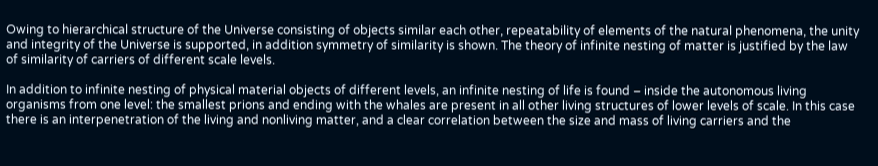Owing to hierarchical structure of the Universe consisting of objects similar each other, repeatability of elements of the natural phenomena, the unity and integrity of the Universe is supported, in addition symmetry of similarity is shown. The theory of infinite nesting of matter is justified by the law of similarity of carriers of different scale levels.

In addition to infinite nesting of physical material objects of different levels, an infinite nesting of life is found – inside the autonomous living organisms from one level: the smallest prions and ending with the whales are present in all other living structures of lower levels of scale. In this case there is an interpenetration of the living and nonliving matter, and a clear correlation between the size and mass of living carriers and the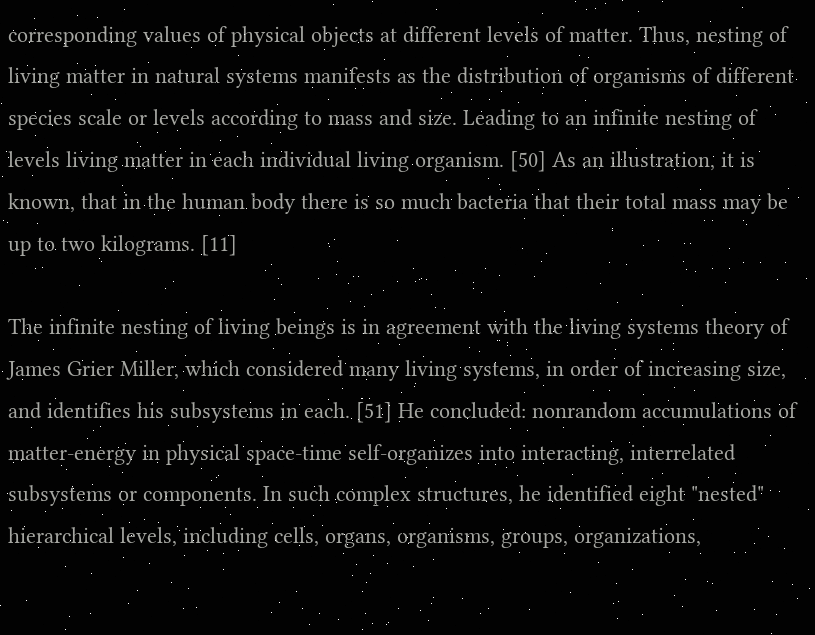corresponding values of physical objects at different levels of matter. Thus, nesting of living matter in natural systems manifests as the distribution of organisms of different species scale or levels according to mass and size. Leading to an infinite nesting of levels living matter in each individual living organism. [50] As an illustration, it is known, that in the human body there is so much bacteria that their total mass may be up to two kilograms. [11]

The infinite nesting of living beings is in agreement with the living systems theory of James Grier Miller, which considered many living systems, in order of increasing size, and identifies his subsystems in each. [51] He concluded: nonrandom accumulations of matter-energy in physical space-time self-organizes into interacting, interrelated subsystems or components. In such complex structures, he identified eight "nested" hierarchical levels, including cells, organs, organisms, groups, organizations,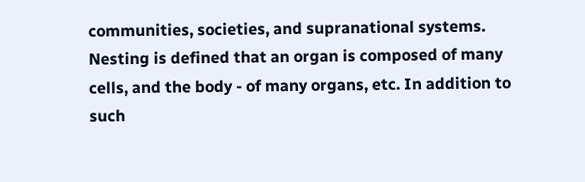communities, societies, and supranational systems. Nesting is defined that an organ is composed of many cells, and the body - of many organs, etc. In addition to such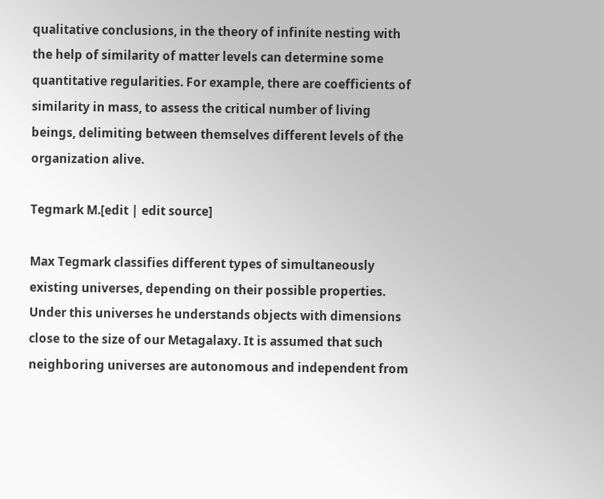qualitative conclusions, in the theory of infinite nesting with the help of similarity of matter levels can determine some quantitative regularities. For example, there are coefficients of similarity in mass, to assess the critical number of living beings, delimiting between themselves different levels of the organization alive.

Tegmark M.[edit | edit source]

Max Tegmark classifies different types of simultaneously existing universes, depending on their possible properties. Under this universes he understands objects with dimensions close to the size of our Metagalaxy. It is assumed that such neighboring universes are autonomous and independent from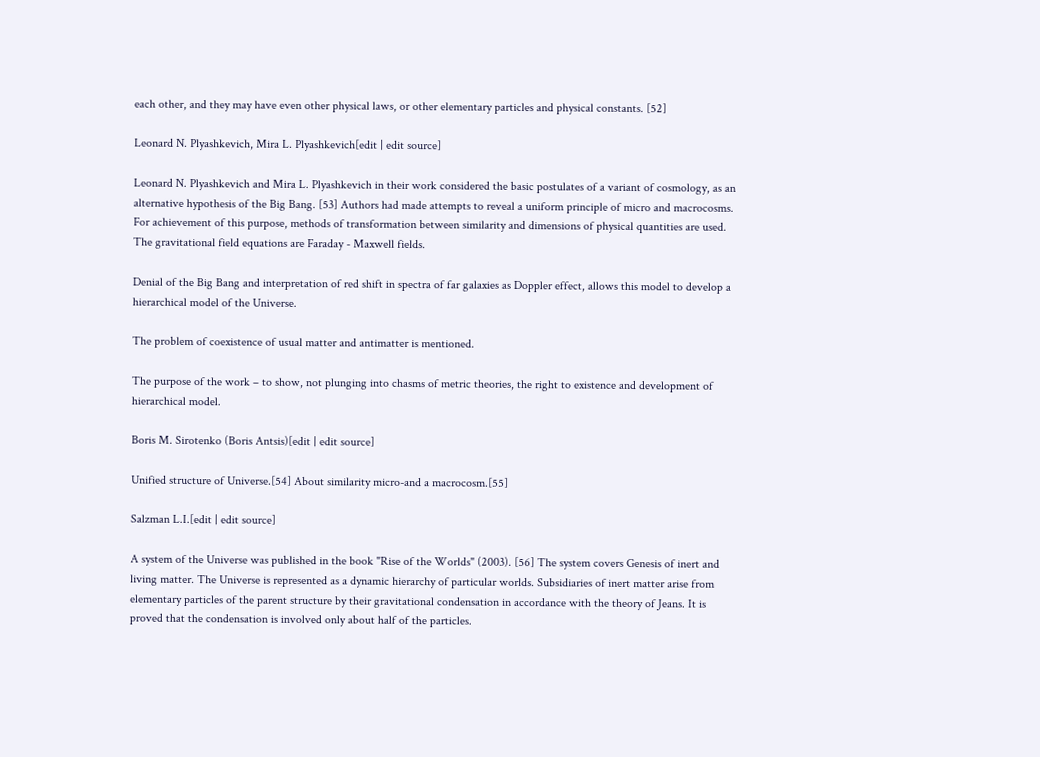each other, and they may have even other physical laws, or other elementary particles and physical constants. [52]

Leonard N. Plyashkevich, Mira L. Plyashkevich[edit | edit source]

Leonard N. Plyashkevich and Mira L. Plyashkevich in their work considered the basic postulates of a variant of cosmology, as an alternative hypothesis of the Big Bang. [53] Authors had made attempts to reveal a uniform principle of micro and macrocosms. For achievement of this purpose, methods of transformation between similarity and dimensions of physical quantities are used. The gravitational field equations are Faraday - Maxwell fields.

Denial of the Big Bang and interpretation of red shift in spectra of far galaxies as Doppler effect, allows this model to develop a hierarchical model of the Universe.

The problem of coexistence of usual matter and antimatter is mentioned.

The purpose of the work – to show, not plunging into chasms of metric theories, the right to existence and development of hierarchical model.

Boris M. Sirotenko (Boris Antsis)[edit | edit source]

Unified structure of Universe.[54] About similarity micro-and a macrocosm.[55]

Salzman L.I.[edit | edit source]

A system of the Universe was published in the book "Rise of the Worlds" (2003). [56] The system covers Genesis of inert and living matter. The Universe is represented as a dynamic hierarchy of particular worlds. Subsidiaries of inert matter arise from elementary particles of the parent structure by their gravitational condensation in accordance with the theory of Jeans. It is proved that the condensation is involved only about half of the particles.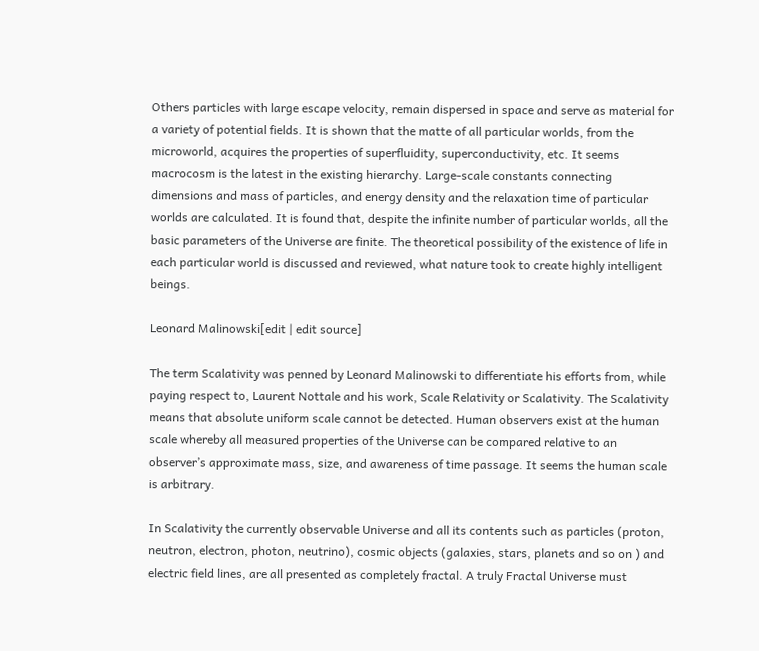Others particles with large escape velocity, remain dispersed in space and serve as material for a variety of potential fields. It is shown that the matte of all particular worlds, from the microworld, acquires the properties of superfluidity, superconductivity, etc. It seems macrocosm is the latest in the existing hierarchy. Large-scale constants connecting dimensions and mass of particles, and energy density and the relaxation time of particular worlds are calculated. It is found that, despite the infinite number of particular worlds, all the basic parameters of the Universe are finite. The theoretical possibility of the existence of life in each particular world is discussed and reviewed, what nature took to create highly intelligent beings.

Leonard Malinowski[edit | edit source]

The term Scalativity was penned by Leonard Malinowski to differentiate his efforts from, while paying respect to, Laurent Nottale and his work, Scale Relativity or Scalativity. The Scalativity means that absolute uniform scale cannot be detected. Human observers exist at the human scale whereby all measured properties of the Universe can be compared relative to an observer’s approximate mass, size, and awareness of time passage. It seems the human scale is arbitrary.

In Scalativity the currently observable Universe and all its contents such as particles (proton, neutron, electron, photon, neutrino), cosmic objects (galaxies, stars, planets and so on ) and electric field lines, are all presented as completely fractal. A truly Fractal Universe must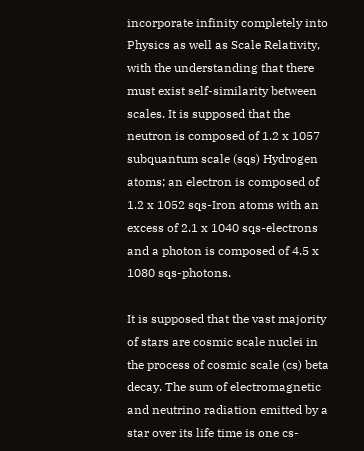incorporate infinity completely into Physics as well as Scale Relativity, with the understanding that there must exist self-similarity between scales. It is supposed that the neutron is composed of 1.2 x 1057 subquantum scale (sqs) Hydrogen atoms; an electron is composed of 1.2 x 1052 sqs-Iron atoms with an excess of 2.1 x 1040 sqs-electrons and a photon is composed of 4.5 x 1080 sqs-photons.

It is supposed that the vast majority of stars are cosmic scale nuclei in the process of cosmic scale (cs) beta decay. The sum of electromagnetic and neutrino radiation emitted by a star over its life time is one cs-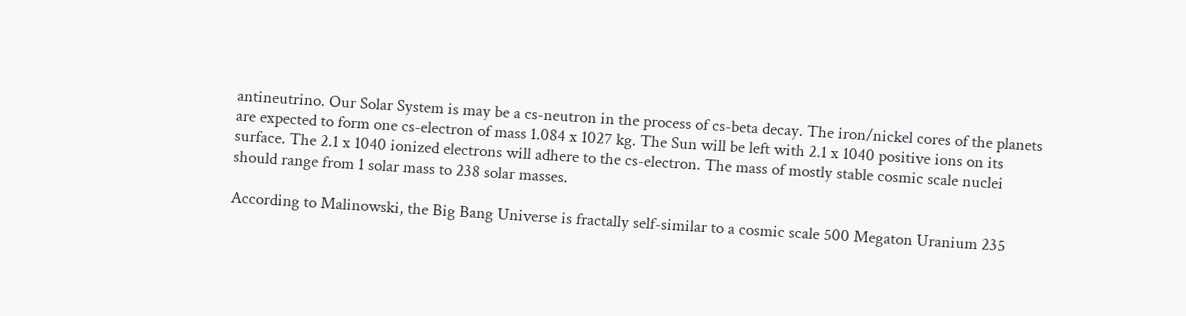antineutrino. Our Solar System is may be a cs-neutron in the process of cs-beta decay. The iron/nickel cores of the planets are expected to form one cs-electron of mass 1.084 x 1027 kg. The Sun will be left with 2.1 x 1040 positive ions on its surface. The 2.1 x 1040 ionized electrons will adhere to the cs-electron. The mass of mostly stable cosmic scale nuclei should range from 1 solar mass to 238 solar masses.

According to Malinowski, the Big Bang Universe is fractally self-similar to a cosmic scale 500 Megaton Uranium 235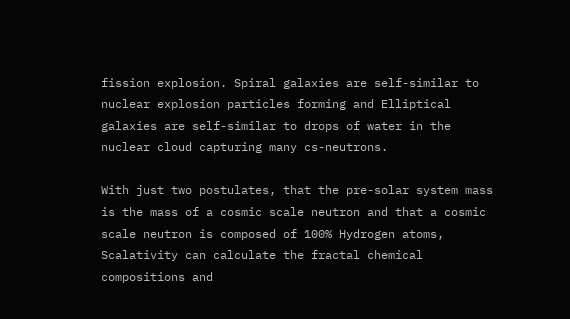fission explosion. Spiral galaxies are self-similar to nuclear explosion particles forming and Elliptical galaxies are self-similar to drops of water in the nuclear cloud capturing many cs-neutrons.

With just two postulates, that the pre-solar system mass is the mass of a cosmic scale neutron and that a cosmic scale neutron is composed of 100% Hydrogen atoms, Scalativity can calculate the fractal chemical compositions and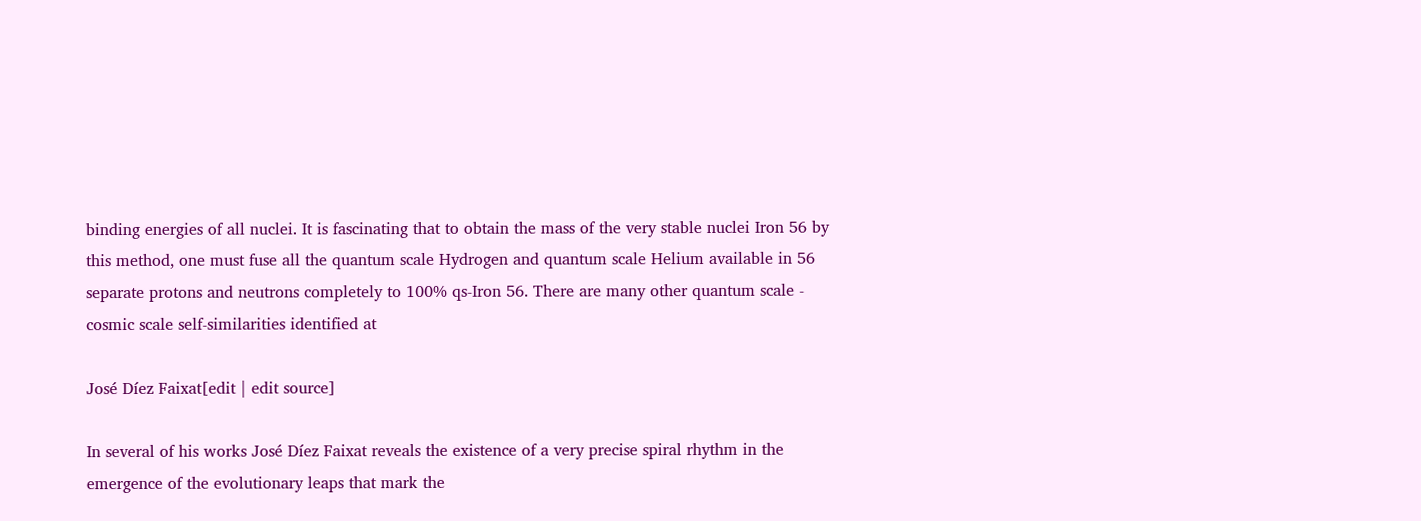binding energies of all nuclei. It is fascinating that to obtain the mass of the very stable nuclei Iron 56 by this method, one must fuse all the quantum scale Hydrogen and quantum scale Helium available in 56 separate protons and neutrons completely to 100% qs-Iron 56. There are many other quantum scale - cosmic scale self-similarities identified at

José Díez Faixat[edit | edit source]

In several of his works José Díez Faixat reveals the existence of a very precise spiral rhythm in the emergence of the evolutionary leaps that mark the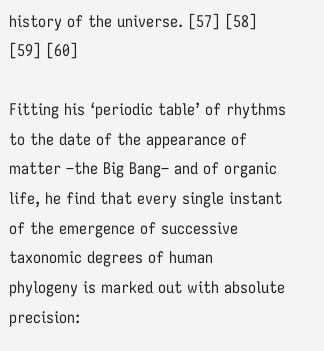history of the universe. [57] [58] [59] [60]

Fitting his ‘periodic table’ of rhythms to the date of the appearance of matter –the Big Bang– and of organic life, he find that every single instant of the emergence of successive taxonomic degrees of human phylogeny is marked out with absolute precision: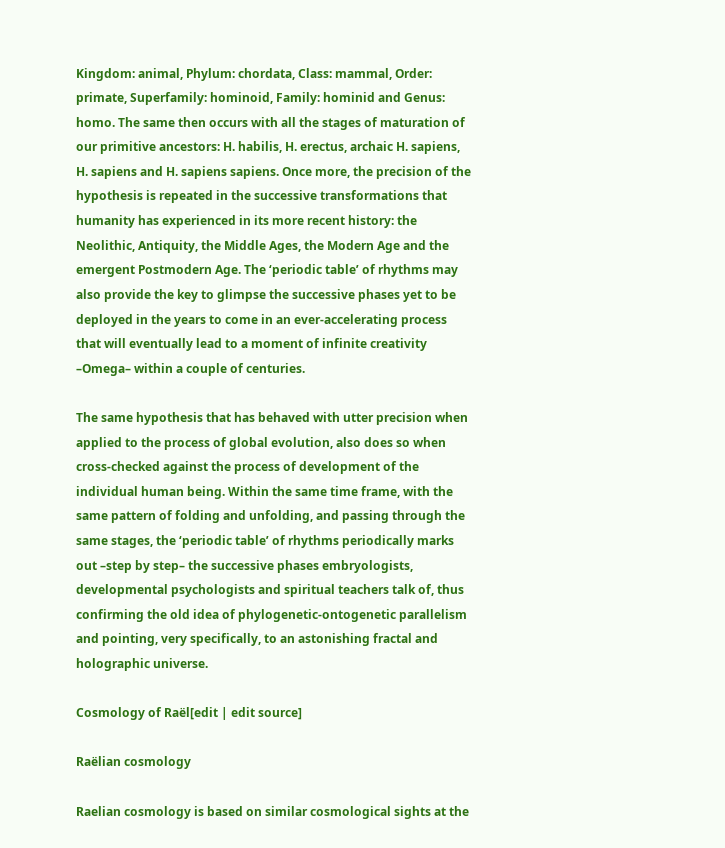Kingdom: animal, Phylum: chordata, Class: mammal, Order: primate, Superfamily: hominoid, Family: hominid and Genus: homo. The same then occurs with all the stages of maturation of our primitive ancestors: H. habilis, H. erectus, archaic H. sapiens, H. sapiens and H. sapiens sapiens. Once more, the precision of the hypothesis is repeated in the successive transformations that humanity has experienced in its more recent history: the Neolithic, Antiquity, the Middle Ages, the Modern Age and the emergent Postmodern Age. The ‘periodic table’ of rhythms may also provide the key to glimpse the successive phases yet to be deployed in the years to come in an ever-accelerating process that will eventually lead to a moment of infinite creativity –Omega– within a couple of centuries.

The same hypothesis that has behaved with utter precision when applied to the process of global evolution, also does so when cross-checked against the process of development of the individual human being. Within the same time frame, with the same pattern of folding and unfolding, and passing through the same stages, the ‘periodic table’ of rhythms periodically marks out –step by step– the successive phases embryologists, developmental psychologists and spiritual teachers talk of, thus confirming the old idea of phylogenetic-ontogenetic parallelism and pointing, very specifically, to an astonishing fractal and holographic universe.

Cosmology of Raël[edit | edit source]

Raëlian cosmology

Raelian cosmology is based on similar cosmological sights at the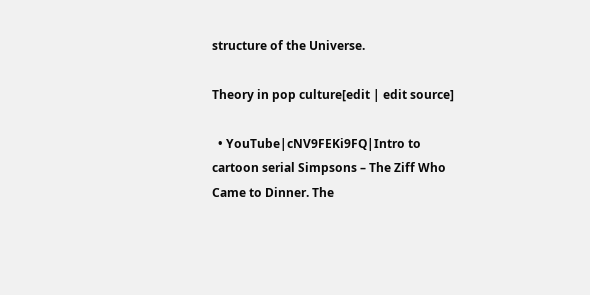structure of the Universe.

Theory in pop culture[edit | edit source]

  • YouTube|cNV9FEKi9FQ|Intro to cartoon serial Simpsons – The Ziff Who Came to Dinner. The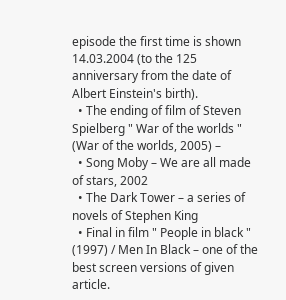episode the first time is shown 14.03.2004 (to the 125 anniversary from the date of Albert Einstein's birth).
  • The ending of film of Steven Spielberg " War of the worlds " (War of the worlds, 2005) –
  • Song Moby – We are all made of stars, 2002
  • The Dark Tower – a series of novels of Stephen King
  • Final in film " People in black " (1997) / Men In Black – one of the best screen versions of given article.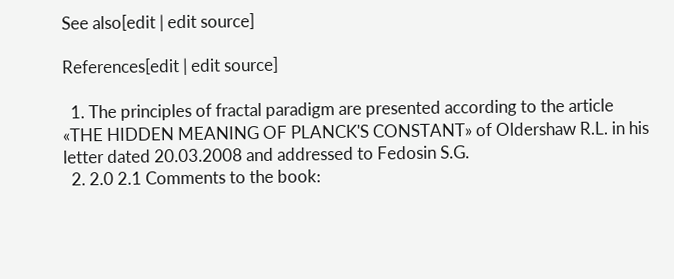See also[edit | edit source]

References[edit | edit source]

  1. The principles of fractal paradigm are presented according to the article «THE HIDDEN MEANING OF PLANCK'S CONSTANT» of Oldershaw R.L. in his letter dated 20.03.2008 and addressed to Fedosin S.G.
  2. 2.0 2.1 Comments to the book: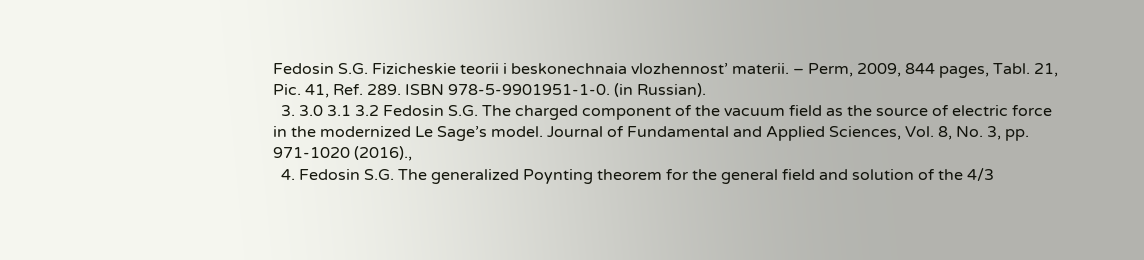Fedosin S.G. Fizicheskie teorii i beskonechnaia vlozhennost’ materii. – Perm, 2009, 844 pages, Tabl. 21, Pic. 41, Ref. 289. ISBN 978-5-9901951-1-0. (in Russian).
  3. 3.0 3.1 3.2 Fedosin S.G. The charged component of the vacuum field as the source of electric force in the modernized Le Sage’s model. Journal of Fundamental and Applied Sciences, Vol. 8, No. 3, pp. 971-1020 (2016).,
  4. Fedosin S.G. The generalized Poynting theorem for the general field and solution of the 4/3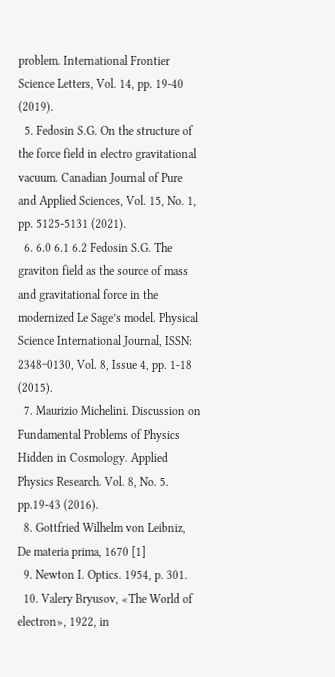problem. International Frontier Science Letters, Vol. 14, pp. 19-40 (2019).
  5. Fedosin S.G. On the structure of the force field in electro gravitational vacuum. Canadian Journal of Pure and Applied Sciences, Vol. 15, No. 1, pp. 5125-5131 (2021).
  6. 6.0 6.1 6.2 Fedosin S.G. The graviton field as the source of mass and gravitational force in the modernized Le Sage’s model. Physical Science International Journal, ISSN: 2348‒0130, Vol. 8, Issue 4, pp. 1-18 (2015).
  7. Maurizio Michelini. Discussion on Fundamental Problems of Physics Hidden in Cosmology. Applied Physics Research. Vol. 8, No. 5. pp.19-43 (2016).
  8. Gottfried Wilhelm von Leibniz, De materia prima, 1670 [1]
  9. Newton I. Optics. 1954, p. 301.
  10. Valery Bryusov, «The World of electron», 1922, in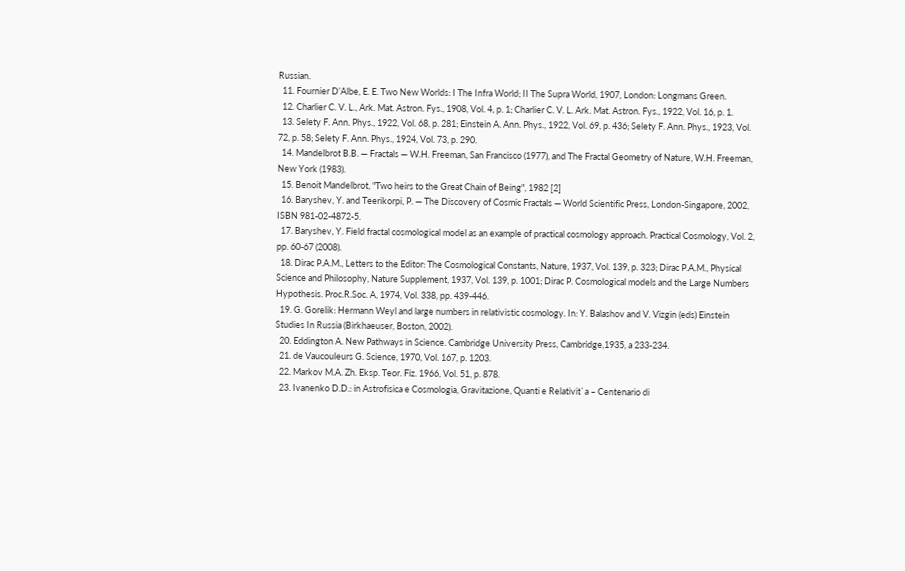Russian.
  11. Fournier D’Albe, E. E. Two New Worlds: I The Infra World; II The Supra World, 1907, London: Longmans Green.
  12. Charlier C. V. L., Ark. Mat. Astron. Fys., 1908, Vol. 4, p. 1; Charlier C. V. L. Ark. Mat. Astron. Fys., 1922, Vol. 16, p. 1.
  13. Selety F. Ann. Phys., 1922, Vol. 68, p. 281; Einstein A. Ann. Phys., 1922, Vol. 69, p. 436; Selety F. Ann. Phys., 1923, Vol. 72, p. 58; Selety F. Ann. Phys., 1924, Vol. 73, p. 290.
  14. Mandelbrot B.B. — Fractals — W.H. Freeman, San Francisco (1977), and The Fractal Geometry of Nature, W.H. Freeman, New York (1983).
  15. Benoit Mandelbrot, "Two heirs to the Great Chain of Being", 1982 [2]
  16. Baryshev, Y. and Teerikorpi, P. — The Discovery of Cosmic Fractals — World Scientific Press, London-Singapore, 2002, ISBN 981-02-4872-5.
  17. Baryshev, Y. Field fractal cosmological model as an example of practical cosmology approach. Practical Cosmology, Vol. 2, pp. 60-67 (2008).
  18. Dirac P.A.M., Letters to the Editor: The Cosmological Constants, Nature, 1937, Vol. 139, p. 323; Dirac P.A.M., Physical Science and Philosophy, Nature Supplement, 1937, Vol. 139, p. 1001; Dirac P. Cosmological models and the Large Numbers Hypothesis. Proc.R.Soc. A, 1974, Vol. 338, pp. 439-446.
  19. G. Gorelik: Hermann Weyl and large numbers in relativistic cosmology. In: Y. Balashov and V. Vizgin (eds) Einstein Studies In Russia (Birkhaeuser, Boston, 2002).
  20. Eddington A. New Pathways in Science. Cambridge University Press, Cambridge,1935, a 233-234.
  21. de Vaucouleurs G. Science, 1970, Vol. 167, p. 1203.
  22. Markov M.A. Zh. Eksp. Teor. Fiz. 1966, Vol. 51, p. 878.
  23. Ivanenko D.D.: in Astrofisica e Cosmologia, Gravitazione, Quanti e Relativit`a – Centenario di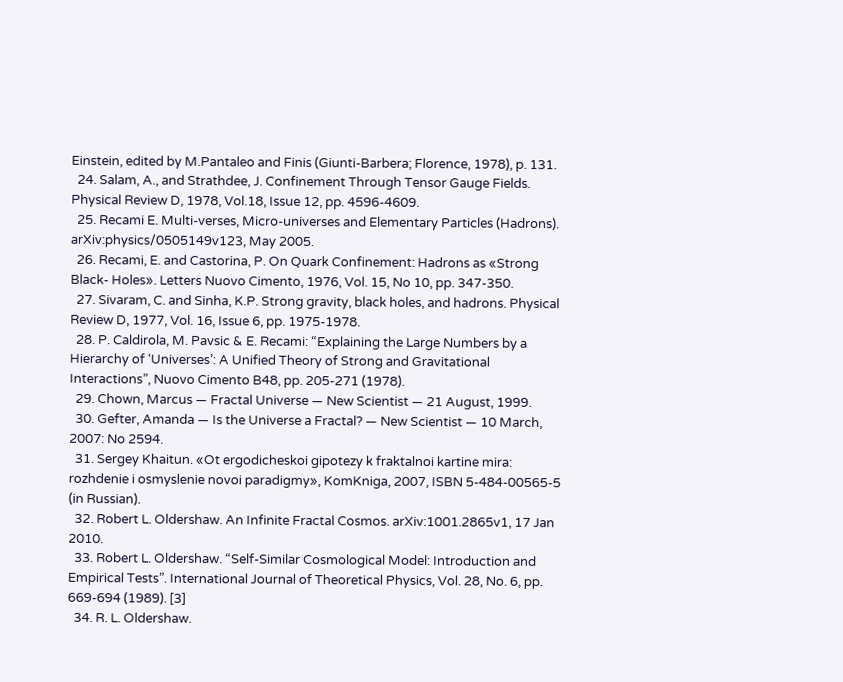Einstein, edited by M.Pantaleo and Finis (Giunti-Barbera; Florence, 1978), p. 131.
  24. Salam, A., and Strathdee, J. Confinement Through Tensor Gauge Fields. Physical Review D, 1978, Vol.18, Issue 12, pp. 4596-4609.
  25. Recami E. Multi-verses, Micro-universes and Elementary Particles (Hadrons). arXiv:physics/0505149v123, May 2005.
  26. Recami, E. and Castorina, P. On Quark Confinement: Hadrons as «Strong Black- Holes». Letters Nuovo Cimento, 1976, Vol. 15, No 10, pp. 347-350.
  27. Sivaram, C. and Sinha, K.P. Strong gravity, black holes, and hadrons. Physical Review D, 1977, Vol. 16, Issue 6, pp. 1975-1978.
  28. P. Caldirola, M. Pavsic & E. Recami: “Explaining the Large Numbers by a Hierarchy of ‘Universes’: A Unified Theory of Strong and Gravitational Interactions”, Nuovo Cimento B48, pp. 205-271 (1978).
  29. Chown, Marcus — Fractal Universe — New Scientist — 21 August, 1999.
  30. Gefter, Amanda — Is the Universe a Fractal? — New Scientist — 10 March, 2007: No 2594.
  31. Sergey Khaitun. «Ot ergodicheskoi gipotezy k fraktalnoi kartine mira: rozhdenie i osmyslenie novoi paradigmy», KomKniga, 2007, ISBN 5-484-00565-5 (in Russian).
  32. Robert L. Oldershaw. An Infinite Fractal Cosmos. arXiv:1001.2865v1, 17 Jan 2010.
  33. Robert L. Oldershaw. “Self-Similar Cosmological Model: Introduction and Empirical Tests”. International Journal of Theoretical Physics, Vol. 28, No. 6, pp. 669-694 (1989). [3]
  34. R. L. Oldershaw.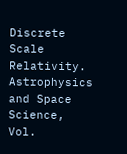Discrete Scale Relativity. Astrophysics and Space Science, Vol.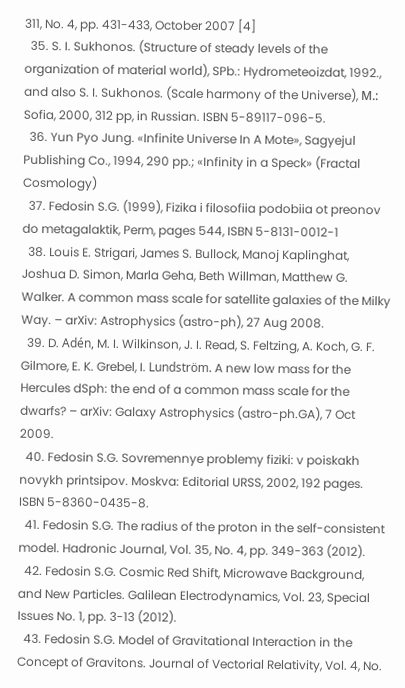311, No. 4, pp. 431-433, October 2007 [4]
  35. S. I. Sukhonos. (Structure of steady levels of the organization of material world), SPb.: Hydrometeoizdat, 1992., and also S. I. Sukhonos. (Scale harmony of the Universe), М.: Sofia, 2000, 312 pp, in Russian. ISBN 5-89117-096-5.
  36. Yun Pyo Jung. «Infinite Universe In A Mote», Sagyejul Publishing Co., 1994, 290 pp.; «Infinity in a Speck» (Fractal Cosmology)
  37. Fedosin S.G. (1999), Fizika i filosofiia podobiia ot preonov do metagalaktik, Perm, pages 544, ISBN 5-8131-0012-1
  38. Louis E. Strigari, James S. Bullock, Manoj Kaplinghat, Joshua D. Simon, Marla Geha, Beth Willman, Matthew G. Walker. A common mass scale for satellite galaxies of the Milky Way. – arXiv: Astrophysics (astro-ph), 27 Aug 2008.
  39. D. Adén, M. I. Wilkinson, J. I. Read, S. Feltzing, A. Koch, G. F. Gilmore, E. K. Grebel, I. Lundström. A new low mass for the Hercules dSph: the end of a common mass scale for the dwarfs? – arXiv: Galaxy Astrophysics (astro-ph.GA), 7 Oct 2009.
  40. Fedosin S.G. Sovremennye problemy fiziki: v poiskakh novykh printsipov. Moskva: Editorial URSS, 2002, 192 pages. ISBN 5-8360-0435-8.
  41. Fedosin S.G. The radius of the proton in the self-consistent model. Hadronic Journal, Vol. 35, No. 4, pp. 349-363 (2012).
  42. Fedosin S.G. Cosmic Red Shift, Microwave Background, and New Particles. Galilean Electrodynamics, Vol. 23, Special Issues No. 1, pp. 3-13 (2012).
  43. Fedosin S.G. Model of Gravitational Interaction in the Concept of Gravitons. Journal of Vectorial Relativity, Vol. 4, No.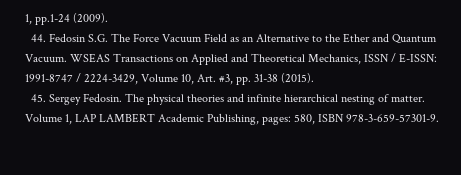1, pp.1-24 (2009).
  44. Fedosin S.G. The Force Vacuum Field as an Alternative to the Ether and Quantum Vacuum. WSEAS Transactions on Applied and Theoretical Mechanics, ISSN / E-ISSN: 1991-8747 / 2224-3429, Volume 10, Art. #3, pp. 31-38 (2015).
  45. Sergey Fedosin. The physical theories and infinite hierarchical nesting of matter. Volume 1, LAP LAMBERT Academic Publishing, pages: 580, ISBN 978-3-659-57301-9.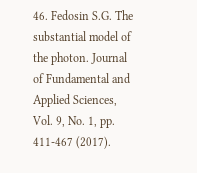46. Fedosin S.G. The substantial model of the photon. Journal of Fundamental and Applied Sciences, Vol. 9, No. 1, pp. 411-467 (2017).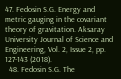47. Fedosin S.G. Energy and metric gauging in the covariant theory of gravitation. Aksaray University Journal of Science and Engineering, Vol. 2, Issue 2, pp. 127-143 (2018).
  48. Fedosin S.G. The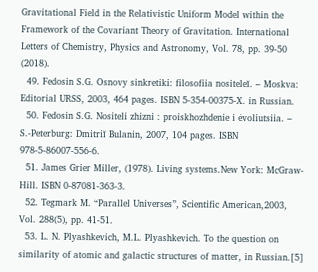Gravitational Field in the Relativistic Uniform Model within the Framework of the Covariant Theory of Gravitation. International Letters of Chemistry, Physics and Astronomy, Vol. 78, pp. 39-50 (2018).
  49. Fedosin S.G. Osnovy sinkretiki: filosofiia nositeleĭ. – Moskva: Editorial URSS, 2003, 464 pages. ISBN 5-354-00375-X. in Russian.
  50. Fedosin S.G. Nositeli zhizni : proiskhozhdenie i ėvoliutsiia. – S.-Peterburg: Dmitriĭ Bulanin, 2007, 104 pages. ISBN 978-5-86007-556-6.
  51. James Grier Miller, (1978). Living systems.New York: McGraw-Hill. ISBN 0-87081-363-3.
  52. Tegmark M. “Parallel Universes”, Scientific American,2003, Vol. 288(5), pp. 41-51.
  53. L. N. Plyashkevich, M.L. Plyashkevich. To the question on similarity of atomic and galactic structures of matter, in Russian.[5]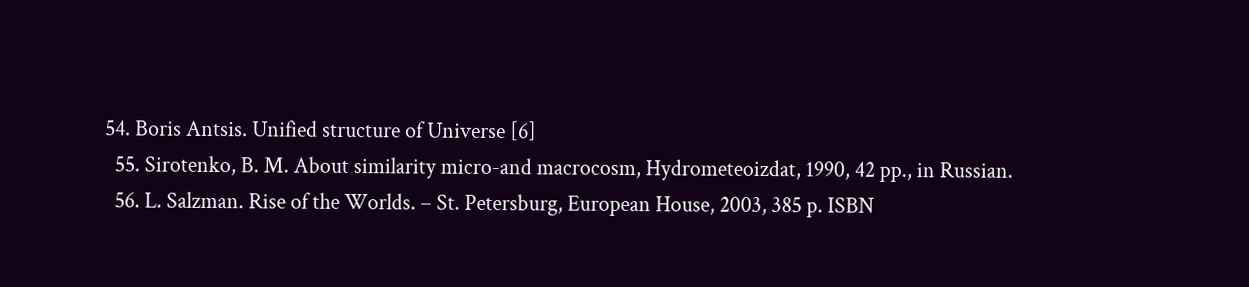54. Boris Antsis. Unified structure of Universe [6]
  55. Sirotenko, B. M. About similarity micro-and macrocosm, Hydrometeoizdat, 1990, 42 pp., in Russian.
  56. L. Salzman. Rise of the Worlds. – St. Petersburg, European House, 2003, 385 p. ISBN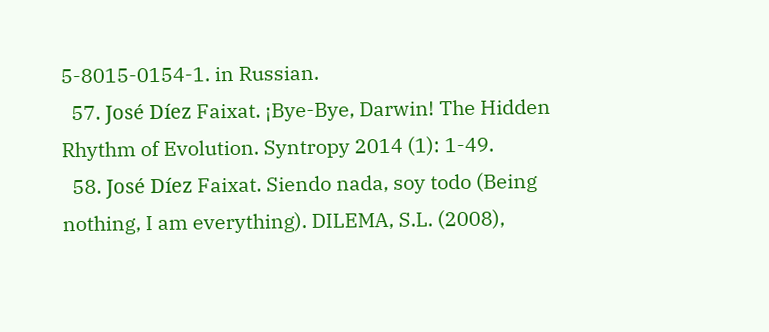5-8015-0154-1. in Russian.
  57. José Díez Faixat. ¡Bye-Bye, Darwin! The Hidden Rhythm of Evolution. Syntropy 2014 (1): 1-49.
  58. José Díez Faixat. Siendo nada, soy todo (Being nothing, I am everything). DILEMA, S.L. (2008),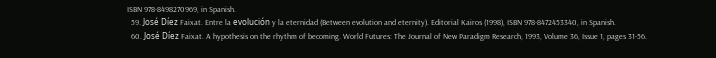ISBN 978-8498270969, in Spanish.
  59. José Díez Faixat. Entre la evolución y la eternidad (Between evolution and eternity). Editorial Kairos (1998), ISBN 978-8472453340, in Spanish.
  60. José Díez Faixat. A hypothesis on the rhythm of becoming. World Futures: The Journal of New Paradigm Research, 1993, Volume 36, Issue 1, pages 31-56.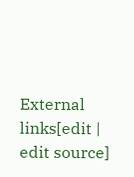External links[edit | edit source]